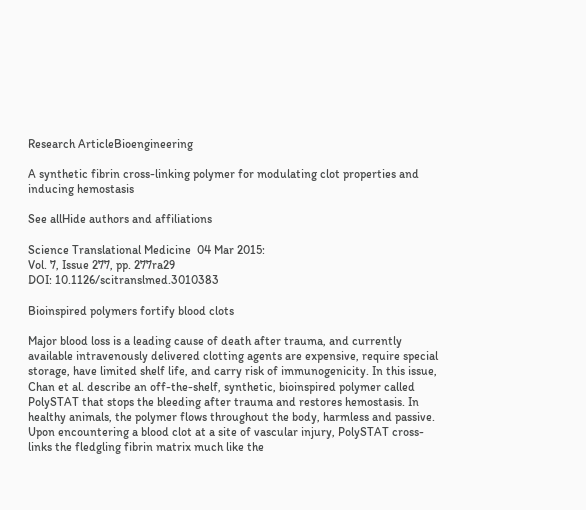Research ArticleBioengineering

A synthetic fibrin cross-linking polymer for modulating clot properties and inducing hemostasis

See allHide authors and affiliations

Science Translational Medicine  04 Mar 2015:
Vol. 7, Issue 277, pp. 277ra29
DOI: 10.1126/scitranslmed.3010383

Bioinspired polymers fortify blood clots

Major blood loss is a leading cause of death after trauma, and currently available intravenously delivered clotting agents are expensive, require special storage, have limited shelf life, and carry risk of immunogenicity. In this issue, Chan et al. describe an off-the-shelf, synthetic, bioinspired polymer called PolySTAT that stops the bleeding after trauma and restores hemostasis. In healthy animals, the polymer flows throughout the body, harmless and passive. Upon encountering a blood clot at a site of vascular injury, PolySTAT cross-links the fledgling fibrin matrix much like the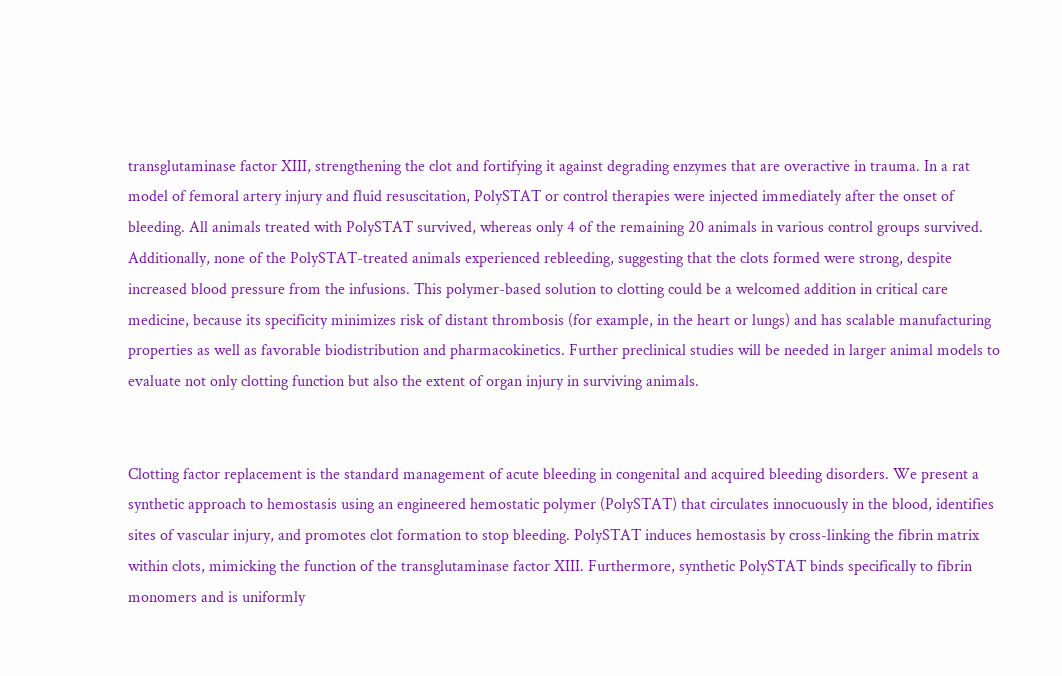transglutaminase factor XIII, strengthening the clot and fortifying it against degrading enzymes that are overactive in trauma. In a rat model of femoral artery injury and fluid resuscitation, PolySTAT or control therapies were injected immediately after the onset of bleeding. All animals treated with PolySTAT survived, whereas only 4 of the remaining 20 animals in various control groups survived. Additionally, none of the PolySTAT-treated animals experienced rebleeding, suggesting that the clots formed were strong, despite increased blood pressure from the infusions. This polymer-based solution to clotting could be a welcomed addition in critical care medicine, because its specificity minimizes risk of distant thrombosis (for example, in the heart or lungs) and has scalable manufacturing properties as well as favorable biodistribution and pharmacokinetics. Further preclinical studies will be needed in larger animal models to evaluate not only clotting function but also the extent of organ injury in surviving animals.


Clotting factor replacement is the standard management of acute bleeding in congenital and acquired bleeding disorders. We present a synthetic approach to hemostasis using an engineered hemostatic polymer (PolySTAT) that circulates innocuously in the blood, identifies sites of vascular injury, and promotes clot formation to stop bleeding. PolySTAT induces hemostasis by cross-linking the fibrin matrix within clots, mimicking the function of the transglutaminase factor XIII. Furthermore, synthetic PolySTAT binds specifically to fibrin monomers and is uniformly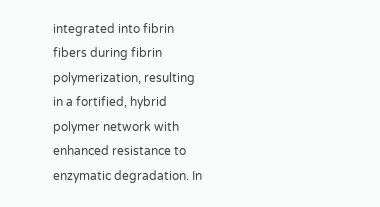integrated into fibrin fibers during fibrin polymerization, resulting in a fortified, hybrid polymer network with enhanced resistance to enzymatic degradation. In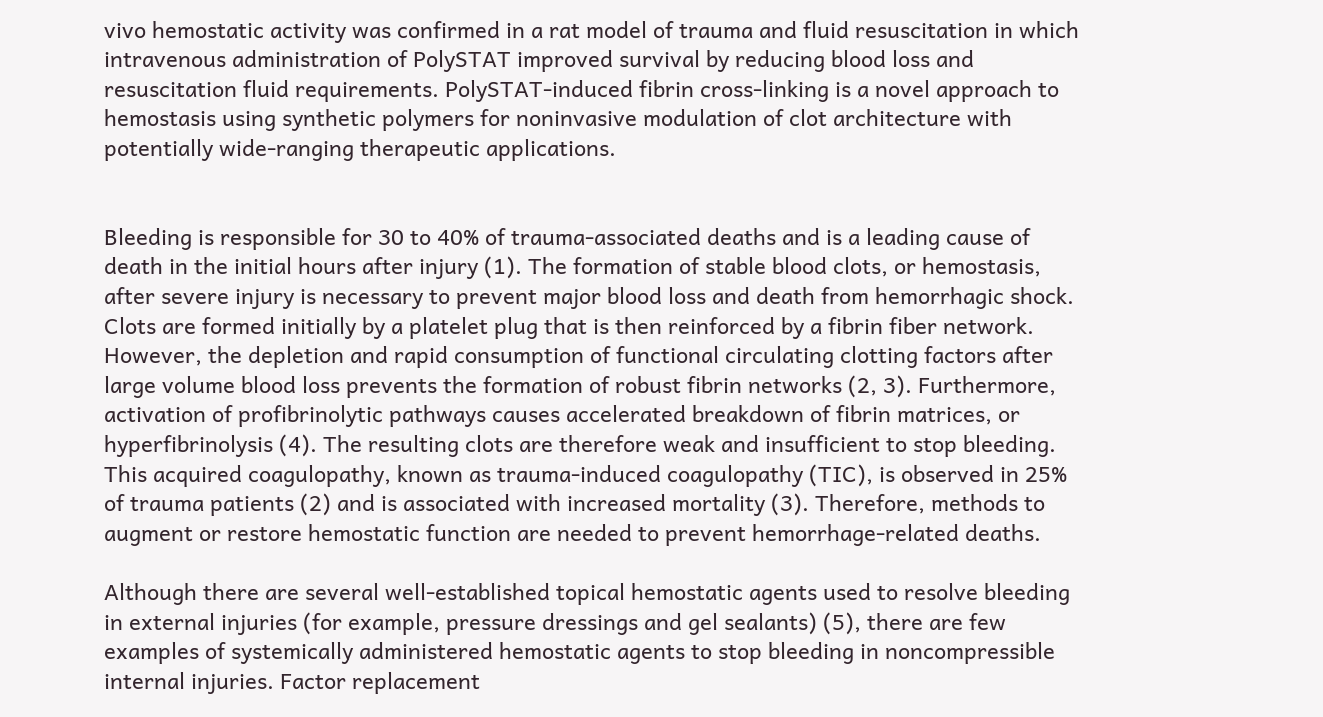vivo hemostatic activity was confirmed in a rat model of trauma and fluid resuscitation in which intravenous administration of PolySTAT improved survival by reducing blood loss and resuscitation fluid requirements. PolySTAT-induced fibrin cross-linking is a novel approach to hemostasis using synthetic polymers for noninvasive modulation of clot architecture with potentially wide-ranging therapeutic applications.


Bleeding is responsible for 30 to 40% of trauma-associated deaths and is a leading cause of death in the initial hours after injury (1). The formation of stable blood clots, or hemostasis, after severe injury is necessary to prevent major blood loss and death from hemorrhagic shock. Clots are formed initially by a platelet plug that is then reinforced by a fibrin fiber network. However, the depletion and rapid consumption of functional circulating clotting factors after large volume blood loss prevents the formation of robust fibrin networks (2, 3). Furthermore, activation of profibrinolytic pathways causes accelerated breakdown of fibrin matrices, or hyperfibrinolysis (4). The resulting clots are therefore weak and insufficient to stop bleeding. This acquired coagulopathy, known as trauma-induced coagulopathy (TIC), is observed in 25% of trauma patients (2) and is associated with increased mortality (3). Therefore, methods to augment or restore hemostatic function are needed to prevent hemorrhage-related deaths.

Although there are several well-established topical hemostatic agents used to resolve bleeding in external injuries (for example, pressure dressings and gel sealants) (5), there are few examples of systemically administered hemostatic agents to stop bleeding in noncompressible internal injuries. Factor replacement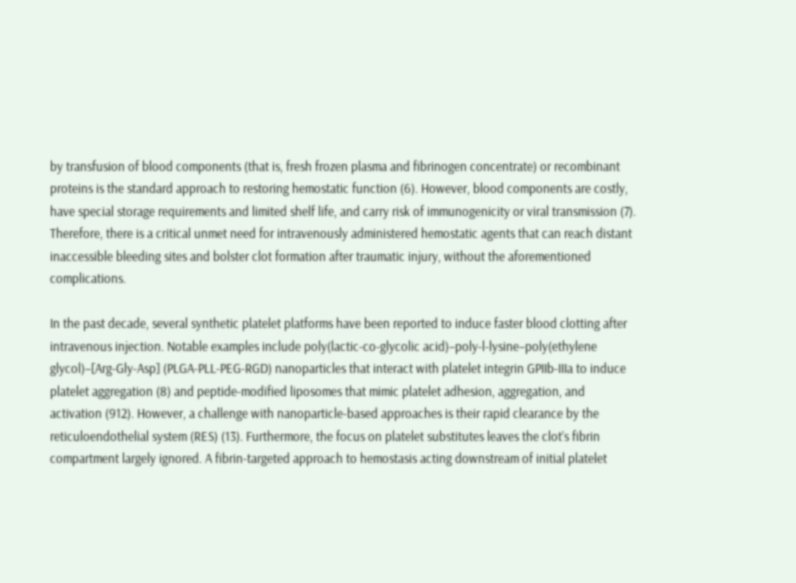by transfusion of blood components (that is, fresh frozen plasma and fibrinogen concentrate) or recombinant proteins is the standard approach to restoring hemostatic function (6). However, blood components are costly, have special storage requirements and limited shelf life, and carry risk of immunogenicity or viral transmission (7). Therefore, there is a critical unmet need for intravenously administered hemostatic agents that can reach distant inaccessible bleeding sites and bolster clot formation after traumatic injury, without the aforementioned complications.

In the past decade, several synthetic platelet platforms have been reported to induce faster blood clotting after intravenous injection. Notable examples include poly(lactic-co-glycolic acid)–poly-l-lysine–poly(ethylene glycol)–[Arg-Gly-Asp] (PLGA-PLL-PEG-RGD) nanoparticles that interact with platelet integrin GPIIb-IIIa to induce platelet aggregation (8) and peptide-modified liposomes that mimic platelet adhesion, aggregation, and activation (912). However, a challenge with nanoparticle-based approaches is their rapid clearance by the reticuloendothelial system (RES) (13). Furthermore, the focus on platelet substitutes leaves the clot’s fibrin compartment largely ignored. A fibrin-targeted approach to hemostasis acting downstream of initial platelet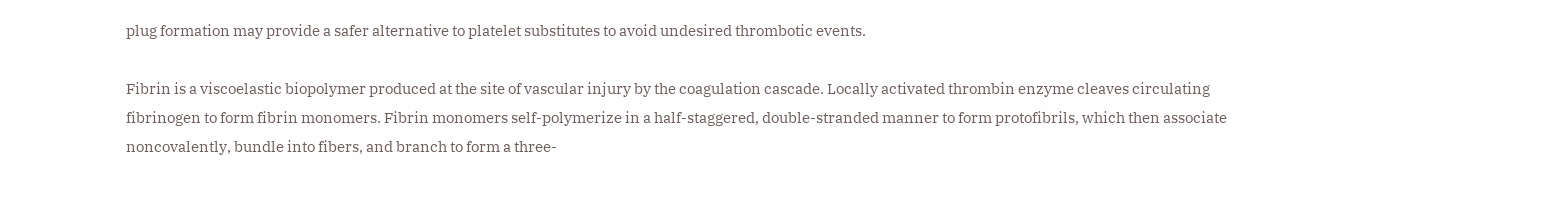plug formation may provide a safer alternative to platelet substitutes to avoid undesired thrombotic events.

Fibrin is a viscoelastic biopolymer produced at the site of vascular injury by the coagulation cascade. Locally activated thrombin enzyme cleaves circulating fibrinogen to form fibrin monomers. Fibrin monomers self-polymerize in a half-staggered, double-stranded manner to form protofibrils, which then associate noncovalently, bundle into fibers, and branch to form a three-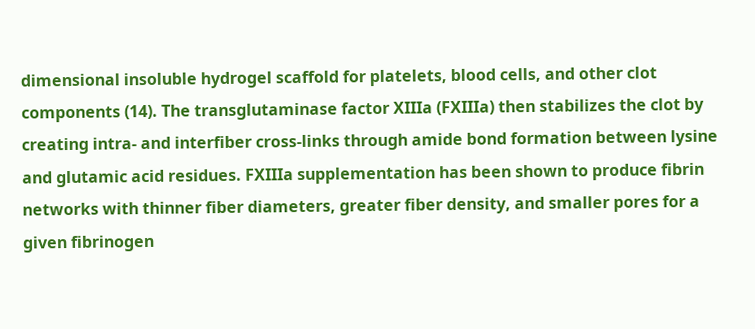dimensional insoluble hydrogel scaffold for platelets, blood cells, and other clot components (14). The transglutaminase factor XIIIa (FXIIIa) then stabilizes the clot by creating intra- and interfiber cross-links through amide bond formation between lysine and glutamic acid residues. FXIIIa supplementation has been shown to produce fibrin networks with thinner fiber diameters, greater fiber density, and smaller pores for a given fibrinogen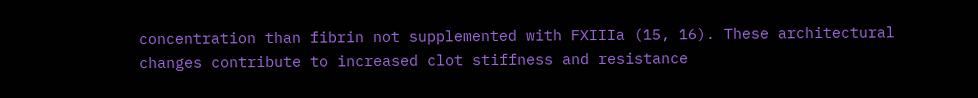concentration than fibrin not supplemented with FXIIIa (15, 16). These architectural changes contribute to increased clot stiffness and resistance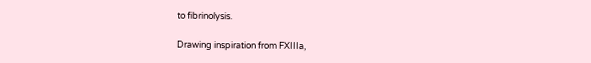to fibrinolysis.

Drawing inspiration from FXIIIa,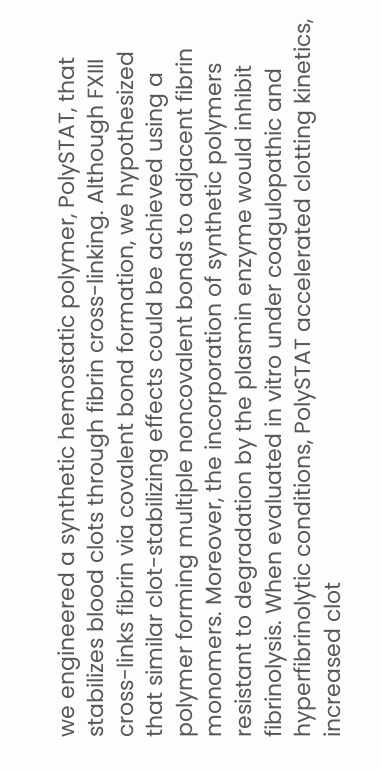we engineered a synthetic hemostatic polymer, PolySTAT, that stabilizes blood clots through fibrin cross-linking. Although FXIII cross-links fibrin via covalent bond formation, we hypothesized that similar clot-stabilizing effects could be achieved using a polymer forming multiple noncovalent bonds to adjacent fibrin monomers. Moreover, the incorporation of synthetic polymers resistant to degradation by the plasmin enzyme would inhibit fibrinolysis. When evaluated in vitro under coagulopathic and hyperfibrinolytic conditions, PolySTAT accelerated clotting kinetics, increased clot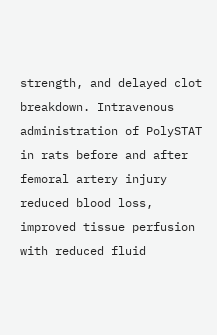strength, and delayed clot breakdown. Intravenous administration of PolySTAT in rats before and after femoral artery injury reduced blood loss, improved tissue perfusion with reduced fluid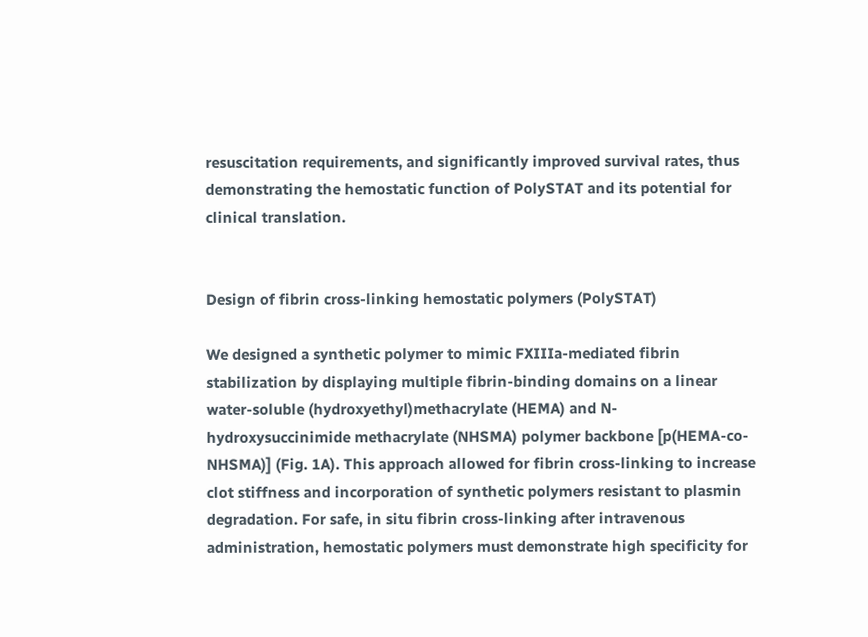resuscitation requirements, and significantly improved survival rates, thus demonstrating the hemostatic function of PolySTAT and its potential for clinical translation.


Design of fibrin cross-linking hemostatic polymers (PolySTAT)

We designed a synthetic polymer to mimic FXIIIa-mediated fibrin stabilization by displaying multiple fibrin-binding domains on a linear water-soluble (hydroxyethyl)methacrylate (HEMA) and N-hydroxysuccinimide methacrylate (NHSMA) polymer backbone [p(HEMA-co-NHSMA)] (Fig. 1A). This approach allowed for fibrin cross-linking to increase clot stiffness and incorporation of synthetic polymers resistant to plasmin degradation. For safe, in situ fibrin cross-linking after intravenous administration, hemostatic polymers must demonstrate high specificity for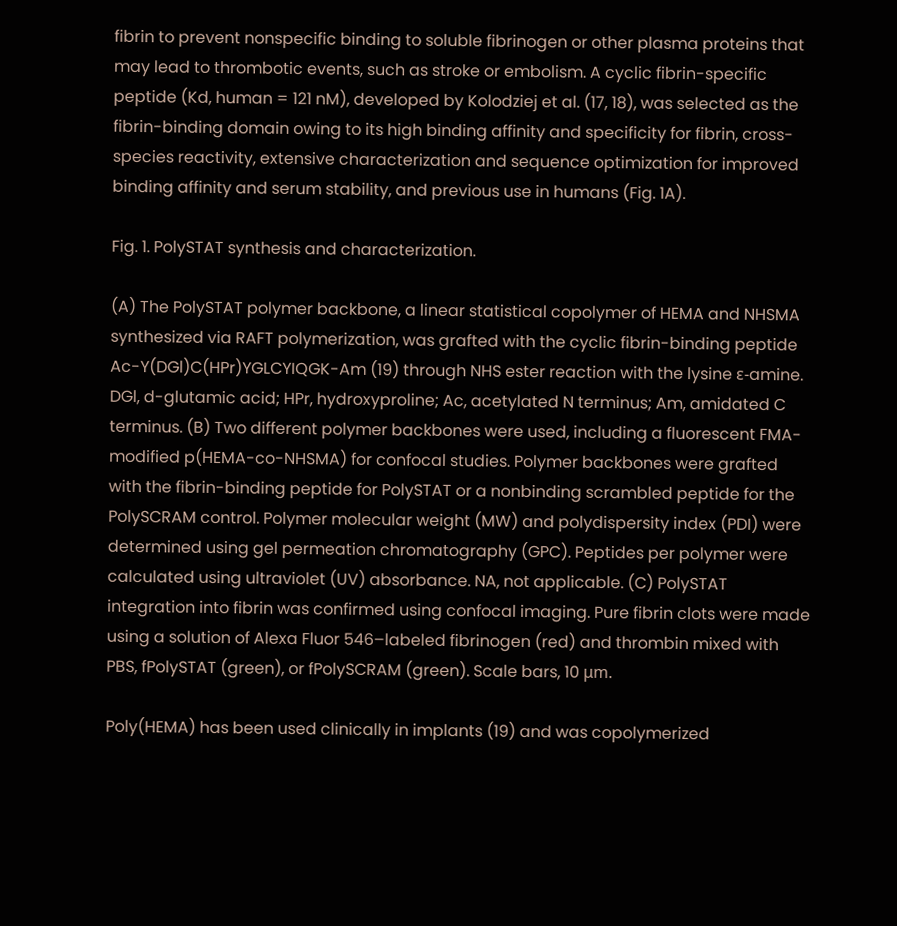fibrin to prevent nonspecific binding to soluble fibrinogen or other plasma proteins that may lead to thrombotic events, such as stroke or embolism. A cyclic fibrin-specific peptide (Kd, human = 121 nM), developed by Kolodziej et al. (17, 18), was selected as the fibrin-binding domain owing to its high binding affinity and specificity for fibrin, cross-species reactivity, extensive characterization and sequence optimization for improved binding affinity and serum stability, and previous use in humans (Fig. 1A).

Fig. 1. PolySTAT synthesis and characterization.

(A) The PolySTAT polymer backbone, a linear statistical copolymer of HEMA and NHSMA synthesized via RAFT polymerization, was grafted with the cyclic fibrin-binding peptide Ac-Y(DGl)C(HPr)YGLCYIQGK-Am (19) through NHS ester reaction with the lysine ε-amine. DGl, d-glutamic acid; HPr, hydroxyproline; Ac, acetylated N terminus; Am, amidated C terminus. (B) Two different polymer backbones were used, including a fluorescent FMA-modified p(HEMA-co-NHSMA) for confocal studies. Polymer backbones were grafted with the fibrin-binding peptide for PolySTAT or a nonbinding scrambled peptide for the PolySCRAM control. Polymer molecular weight (MW) and polydispersity index (PDI) were determined using gel permeation chromatography (GPC). Peptides per polymer were calculated using ultraviolet (UV) absorbance. NA, not applicable. (C) PolySTAT integration into fibrin was confirmed using confocal imaging. Pure fibrin clots were made using a solution of Alexa Fluor 546–labeled fibrinogen (red) and thrombin mixed with PBS, fPolySTAT (green), or fPolySCRAM (green). Scale bars, 10 μm.

Poly(HEMA) has been used clinically in implants (19) and was copolymerized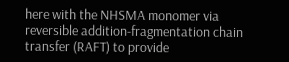here with the NHSMA monomer via reversible addition-fragmentation chain transfer (RAFT) to provide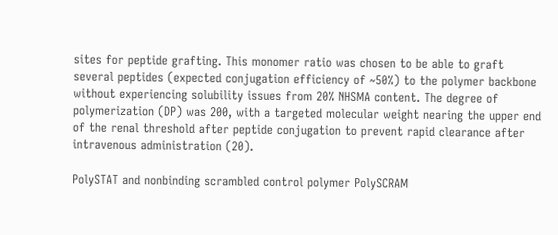sites for peptide grafting. This monomer ratio was chosen to be able to graft several peptides (expected conjugation efficiency of ~50%) to the polymer backbone without experiencing solubility issues from 20% NHSMA content. The degree of polymerization (DP) was 200, with a targeted molecular weight nearing the upper end of the renal threshold after peptide conjugation to prevent rapid clearance after intravenous administration (20).

PolySTAT and nonbinding scrambled control polymer PolySCRAM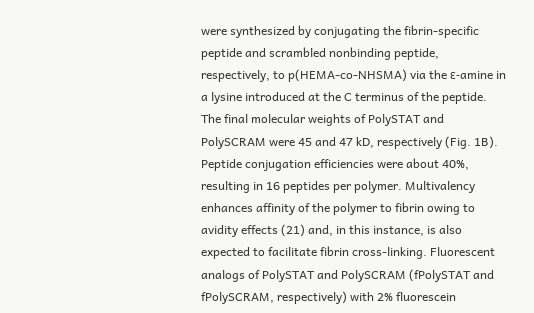were synthesized by conjugating the fibrin-specific peptide and scrambled nonbinding peptide, respectively, to p(HEMA-co-NHSMA) via the ε-amine in a lysine introduced at the C terminus of the peptide. The final molecular weights of PolySTAT and PolySCRAM were 45 and 47 kD, respectively (Fig. 1B). Peptide conjugation efficiencies were about 40%, resulting in 16 peptides per polymer. Multivalency enhances affinity of the polymer to fibrin owing to avidity effects (21) and, in this instance, is also expected to facilitate fibrin cross-linking. Fluorescent analogs of PolySTAT and PolySCRAM (fPolySTAT and fPolySCRAM, respectively) with 2% fluorescein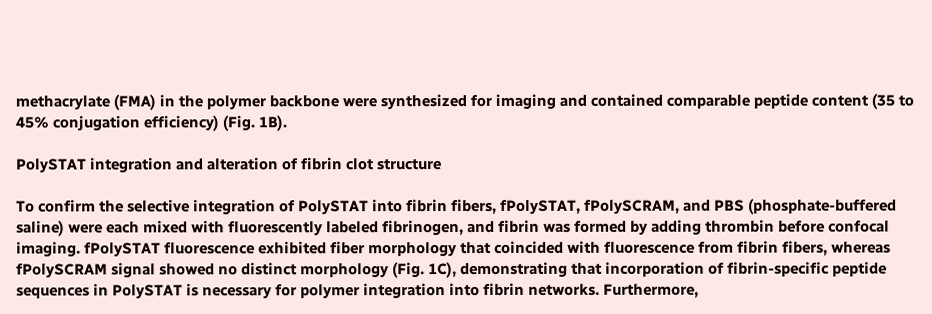methacrylate (FMA) in the polymer backbone were synthesized for imaging and contained comparable peptide content (35 to 45% conjugation efficiency) (Fig. 1B).

PolySTAT integration and alteration of fibrin clot structure

To confirm the selective integration of PolySTAT into fibrin fibers, fPolySTAT, fPolySCRAM, and PBS (phosphate-buffered saline) were each mixed with fluorescently labeled fibrinogen, and fibrin was formed by adding thrombin before confocal imaging. fPolySTAT fluorescence exhibited fiber morphology that coincided with fluorescence from fibrin fibers, whereas fPolySCRAM signal showed no distinct morphology (Fig. 1C), demonstrating that incorporation of fibrin-specific peptide sequences in PolySTAT is necessary for polymer integration into fibrin networks. Furthermore,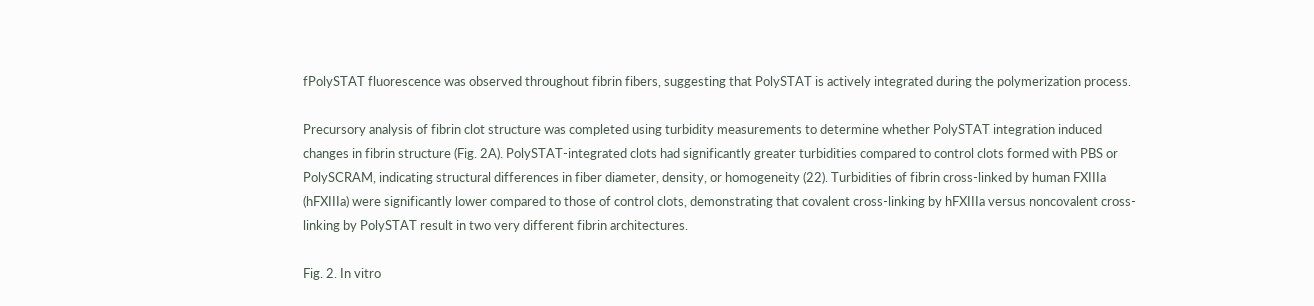fPolySTAT fluorescence was observed throughout fibrin fibers, suggesting that PolySTAT is actively integrated during the polymerization process.

Precursory analysis of fibrin clot structure was completed using turbidity measurements to determine whether PolySTAT integration induced changes in fibrin structure (Fig. 2A). PolySTAT-integrated clots had significantly greater turbidities compared to control clots formed with PBS or PolySCRAM, indicating structural differences in fiber diameter, density, or homogeneity (22). Turbidities of fibrin cross-linked by human FXIIIa (hFXIIIa) were significantly lower compared to those of control clots, demonstrating that covalent cross-linking by hFXIIIa versus noncovalent cross-linking by PolySTAT result in two very different fibrin architectures.

Fig. 2. In vitro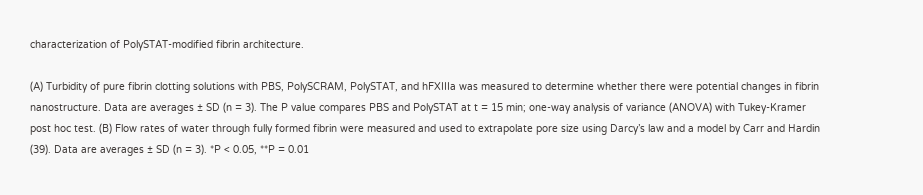characterization of PolySTAT-modified fibrin architecture.

(A) Turbidity of pure fibrin clotting solutions with PBS, PolySCRAM, PolySTAT, and hFXIIIa was measured to determine whether there were potential changes in fibrin nanostructure. Data are averages ± SD (n = 3). The P value compares PBS and PolySTAT at t = 15 min; one-way analysis of variance (ANOVA) with Tukey-Kramer post hoc test. (B) Flow rates of water through fully formed fibrin were measured and used to extrapolate pore size using Darcy’s law and a model by Carr and Hardin (39). Data are averages ± SD (n = 3). *P < 0.05, **P = 0.01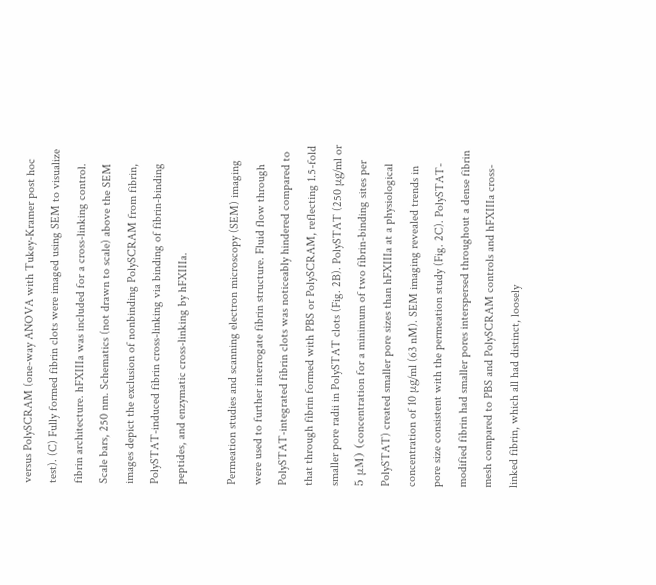versus PolySCRAM (one-way ANOVA with Tukey-Kramer post hoc test). (C) Fully formed fibrin clots were imaged using SEM to visualize fibrin architecture. hFXIIIa was included for a cross-linking control. Scale bars, 250 nm. Schematics (not drawn to scale) above the SEM images depict the exclusion of nonbinding PolySCRAM from fibrin, PolySTAT-induced fibrin cross-linking via binding of fibrin-binding peptides, and enzymatic cross-linking by hFXIIIa.

Permeation studies and scanning electron microscopy (SEM) imaging were used to further interrogate fibrin structure. Fluid flow through PolySTAT-integrated fibrin clots was noticeably hindered compared to that through fibrin formed with PBS or PolySCRAM, reflecting 1.5-fold smaller pore radii in PolySTAT clots (Fig. 2B). PolySTAT (250 μg/ml or 5 μM) (concentration for a minimum of two fibrin-binding sites per PolySTAT) created smaller pore sizes than hFXIIIa at a physiological concentration of 10 μg/ml (63 nM). SEM imaging revealed trends in pore size consistent with the permeation study (Fig. 2C). PolySTAT-modified fibrin had smaller pores interspersed throughout a dense fibrin mesh compared to PBS and PolySCRAM controls and hFXIIIa cross-linked fibrin, which all had distinct, loosely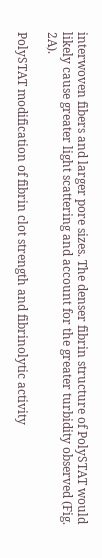interwoven fibers and larger pore sizes. The denser fibrin structure of PolySTAT would likely cause greater light scattering and account for the greater turbidity observed (Fig. 2A).

PolySTAT modification of fibrin clot strength and fibrinolytic activity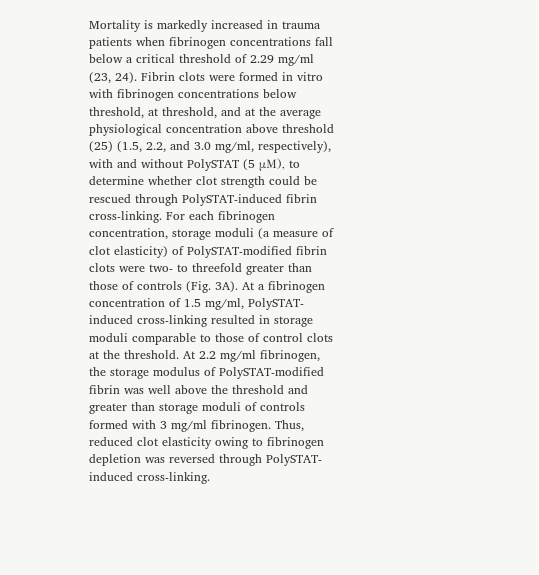Mortality is markedly increased in trauma patients when fibrinogen concentrations fall below a critical threshold of 2.29 mg/ml (23, 24). Fibrin clots were formed in vitro with fibrinogen concentrations below threshold, at threshold, and at the average physiological concentration above threshold (25) (1.5, 2.2, and 3.0 mg/ml, respectively), with and without PolySTAT (5 μM), to determine whether clot strength could be rescued through PolySTAT-induced fibrin cross-linking. For each fibrinogen concentration, storage moduli (a measure of clot elasticity) of PolySTAT-modified fibrin clots were two- to threefold greater than those of controls (Fig. 3A). At a fibrinogen concentration of 1.5 mg/ml, PolySTAT-induced cross-linking resulted in storage moduli comparable to those of control clots at the threshold. At 2.2 mg/ml fibrinogen, the storage modulus of PolySTAT-modified fibrin was well above the threshold and greater than storage moduli of controls formed with 3 mg/ml fibrinogen. Thus, reduced clot elasticity owing to fibrinogen depletion was reversed through PolySTAT-induced cross-linking.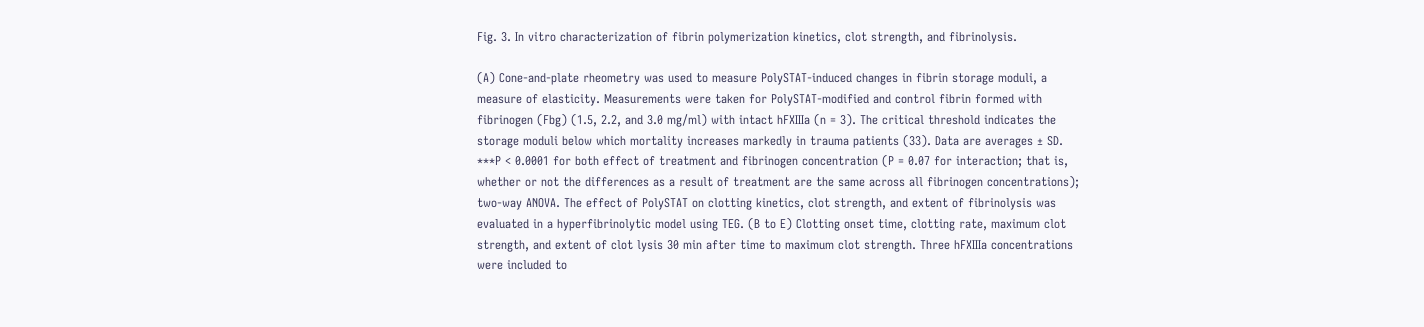Fig. 3. In vitro characterization of fibrin polymerization kinetics, clot strength, and fibrinolysis.

(A) Cone-and-plate rheometry was used to measure PolySTAT-induced changes in fibrin storage moduli, a measure of elasticity. Measurements were taken for PolySTAT-modified and control fibrin formed with fibrinogen (Fbg) (1.5, 2.2, and 3.0 mg/ml) with intact hFXIIIa (n = 3). The critical threshold indicates the storage moduli below which mortality increases markedly in trauma patients (33). Data are averages ± SD. ***P < 0.0001 for both effect of treatment and fibrinogen concentration (P = 0.07 for interaction; that is, whether or not the differences as a result of treatment are the same across all fibrinogen concentrations); two-way ANOVA. The effect of PolySTAT on clotting kinetics, clot strength, and extent of fibrinolysis was evaluated in a hyperfibrinolytic model using TEG. (B to E) Clotting onset time, clotting rate, maximum clot strength, and extent of clot lysis 30 min after time to maximum clot strength. Three hFXIIIa concentrations were included to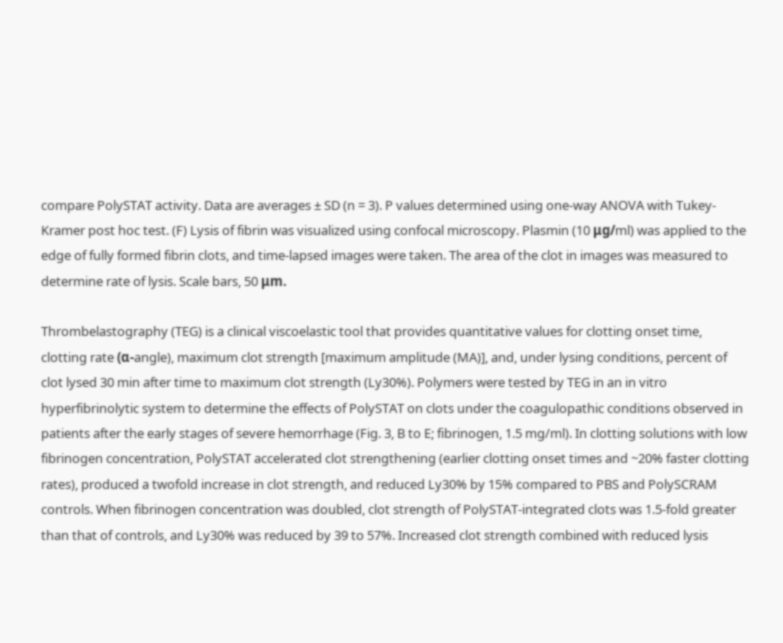compare PolySTAT activity. Data are averages ± SD (n = 3). P values determined using one-way ANOVA with Tukey-Kramer post hoc test. (F) Lysis of fibrin was visualized using confocal microscopy. Plasmin (10 μg/ml) was applied to the edge of fully formed fibrin clots, and time-lapsed images were taken. The area of the clot in images was measured to determine rate of lysis. Scale bars, 50 μm.

Thrombelastography (TEG) is a clinical viscoelastic tool that provides quantitative values for clotting onset time, clotting rate (α-angle), maximum clot strength [maximum amplitude (MA)], and, under lysing conditions, percent of clot lysed 30 min after time to maximum clot strength (Ly30%). Polymers were tested by TEG in an in vitro hyperfibrinolytic system to determine the effects of PolySTAT on clots under the coagulopathic conditions observed in patients after the early stages of severe hemorrhage (Fig. 3, B to E; fibrinogen, 1.5 mg/ml). In clotting solutions with low fibrinogen concentration, PolySTAT accelerated clot strengthening (earlier clotting onset times and ~20% faster clotting rates), produced a twofold increase in clot strength, and reduced Ly30% by 15% compared to PBS and PolySCRAM controls. When fibrinogen concentration was doubled, clot strength of PolySTAT-integrated clots was 1.5-fold greater than that of controls, and Ly30% was reduced by 39 to 57%. Increased clot strength combined with reduced lysis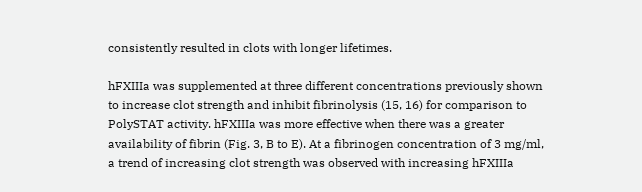consistently resulted in clots with longer lifetimes.

hFXIIIa was supplemented at three different concentrations previously shown to increase clot strength and inhibit fibrinolysis (15, 16) for comparison to PolySTAT activity. hFXIIIa was more effective when there was a greater availability of fibrin (Fig. 3, B to E). At a fibrinogen concentration of 3 mg/ml, a trend of increasing clot strength was observed with increasing hFXIIIa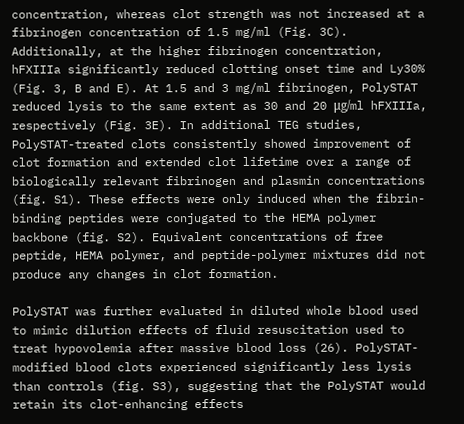concentration, whereas clot strength was not increased at a fibrinogen concentration of 1.5 mg/ml (Fig. 3C). Additionally, at the higher fibrinogen concentration, hFXIIIa significantly reduced clotting onset time and Ly30% (Fig. 3, B and E). At 1.5 and 3 mg/ml fibrinogen, PolySTAT reduced lysis to the same extent as 30 and 20 μg/ml hFXIIIa, respectively (Fig. 3E). In additional TEG studies, PolySTAT-treated clots consistently showed improvement of clot formation and extended clot lifetime over a range of biologically relevant fibrinogen and plasmin concentrations (fig. S1). These effects were only induced when the fibrin-binding peptides were conjugated to the HEMA polymer backbone (fig. S2). Equivalent concentrations of free peptide, HEMA polymer, and peptide-polymer mixtures did not produce any changes in clot formation.

PolySTAT was further evaluated in diluted whole blood used to mimic dilution effects of fluid resuscitation used to treat hypovolemia after massive blood loss (26). PolySTAT-modified blood clots experienced significantly less lysis than controls (fig. S3), suggesting that the PolySTAT would retain its clot-enhancing effects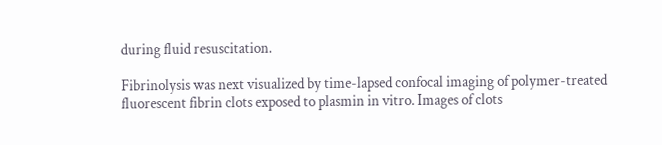during fluid resuscitation.

Fibrinolysis was next visualized by time-lapsed confocal imaging of polymer-treated fluorescent fibrin clots exposed to plasmin in vitro. Images of clots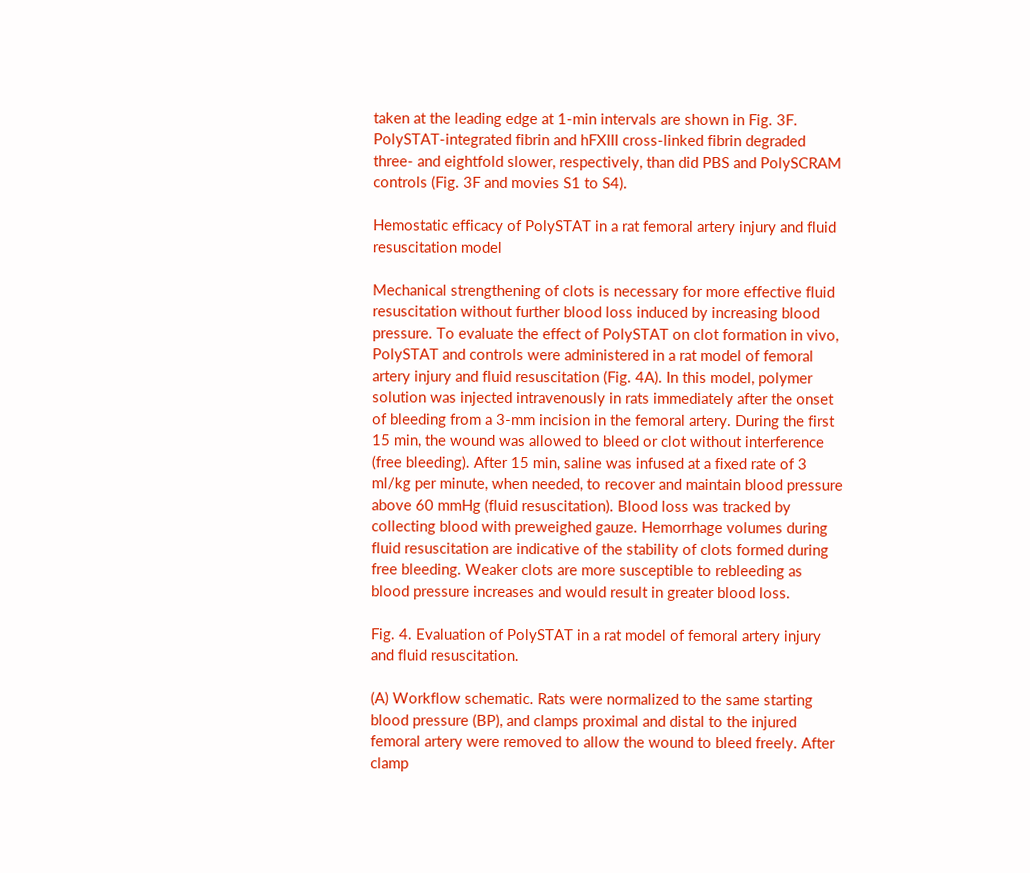taken at the leading edge at 1-min intervals are shown in Fig. 3F. PolySTAT-integrated fibrin and hFXIII cross-linked fibrin degraded three- and eightfold slower, respectively, than did PBS and PolySCRAM controls (Fig. 3F and movies S1 to S4).

Hemostatic efficacy of PolySTAT in a rat femoral artery injury and fluid resuscitation model

Mechanical strengthening of clots is necessary for more effective fluid resuscitation without further blood loss induced by increasing blood pressure. To evaluate the effect of PolySTAT on clot formation in vivo, PolySTAT and controls were administered in a rat model of femoral artery injury and fluid resuscitation (Fig. 4A). In this model, polymer solution was injected intravenously in rats immediately after the onset of bleeding from a 3-mm incision in the femoral artery. During the first 15 min, the wound was allowed to bleed or clot without interference (free bleeding). After 15 min, saline was infused at a fixed rate of 3 ml/kg per minute, when needed, to recover and maintain blood pressure above 60 mmHg (fluid resuscitation). Blood loss was tracked by collecting blood with preweighed gauze. Hemorrhage volumes during fluid resuscitation are indicative of the stability of clots formed during free bleeding. Weaker clots are more susceptible to rebleeding as blood pressure increases and would result in greater blood loss.

Fig. 4. Evaluation of PolySTAT in a rat model of femoral artery injury and fluid resuscitation.

(A) Workflow schematic. Rats were normalized to the same starting blood pressure (BP), and clamps proximal and distal to the injured femoral artery were removed to allow the wound to bleed freely. After clamp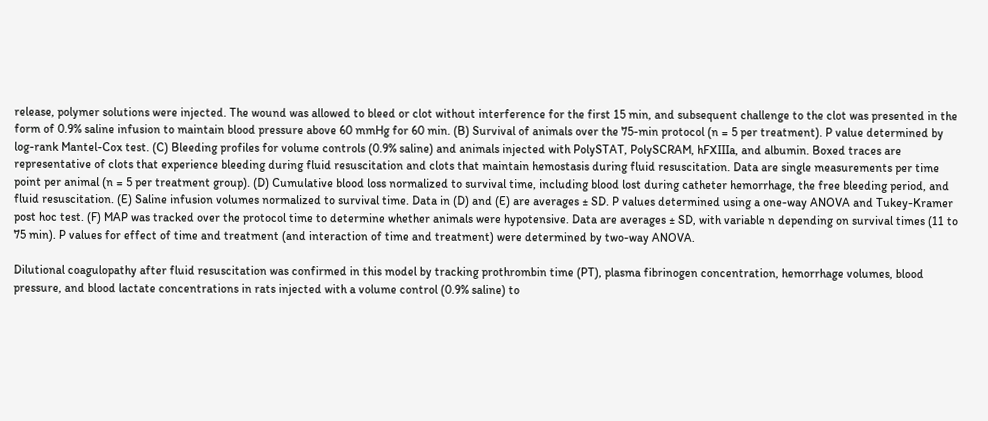release, polymer solutions were injected. The wound was allowed to bleed or clot without interference for the first 15 min, and subsequent challenge to the clot was presented in the form of 0.9% saline infusion to maintain blood pressure above 60 mmHg for 60 min. (B) Survival of animals over the 75-min protocol (n = 5 per treatment). P value determined by log-rank Mantel-Cox test. (C) Bleeding profiles for volume controls (0.9% saline) and animals injected with PolySTAT, PolySCRAM, hFXIIIa, and albumin. Boxed traces are representative of clots that experience bleeding during fluid resuscitation and clots that maintain hemostasis during fluid resuscitation. Data are single measurements per time point per animal (n = 5 per treatment group). (D) Cumulative blood loss normalized to survival time, including blood lost during catheter hemorrhage, the free bleeding period, and fluid resuscitation. (E) Saline infusion volumes normalized to survival time. Data in (D) and (E) are averages ± SD. P values determined using a one-way ANOVA and Tukey-Kramer post hoc test. (F) MAP was tracked over the protocol time to determine whether animals were hypotensive. Data are averages ± SD, with variable n depending on survival times (11 to 75 min). P values for effect of time and treatment (and interaction of time and treatment) were determined by two-way ANOVA.

Dilutional coagulopathy after fluid resuscitation was confirmed in this model by tracking prothrombin time (PT), plasma fibrinogen concentration, hemorrhage volumes, blood pressure, and blood lactate concentrations in rats injected with a volume control (0.9% saline) to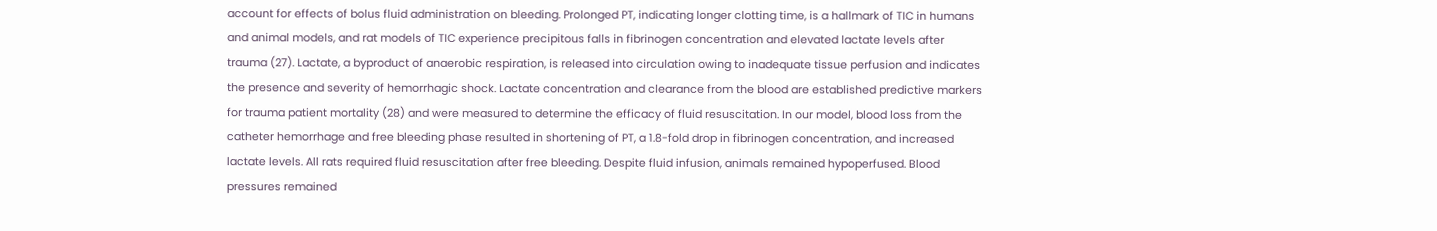account for effects of bolus fluid administration on bleeding. Prolonged PT, indicating longer clotting time, is a hallmark of TIC in humans and animal models, and rat models of TIC experience precipitous falls in fibrinogen concentration and elevated lactate levels after trauma (27). Lactate, a byproduct of anaerobic respiration, is released into circulation owing to inadequate tissue perfusion and indicates the presence and severity of hemorrhagic shock. Lactate concentration and clearance from the blood are established predictive markers for trauma patient mortality (28) and were measured to determine the efficacy of fluid resuscitation. In our model, blood loss from the catheter hemorrhage and free bleeding phase resulted in shortening of PT, a 1.8-fold drop in fibrinogen concentration, and increased lactate levels. All rats required fluid resuscitation after free bleeding. Despite fluid infusion, animals remained hypoperfused. Blood pressures remained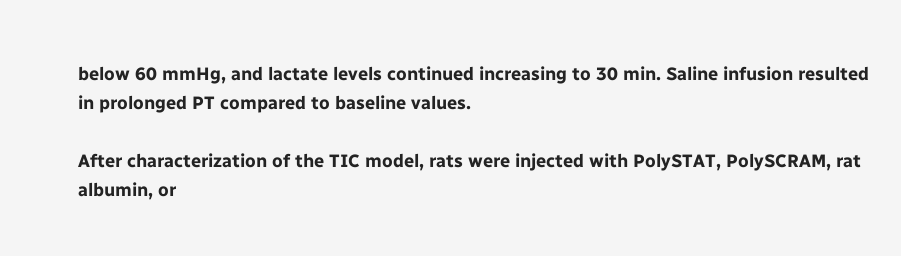below 60 mmHg, and lactate levels continued increasing to 30 min. Saline infusion resulted in prolonged PT compared to baseline values.

After characterization of the TIC model, rats were injected with PolySTAT, PolySCRAM, rat albumin, or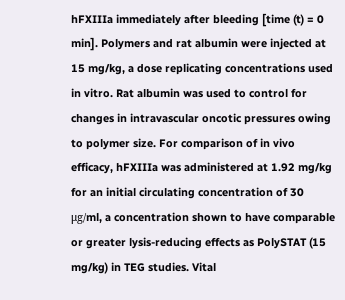hFXIIIa immediately after bleeding [time (t) = 0 min]. Polymers and rat albumin were injected at 15 mg/kg, a dose replicating concentrations used in vitro. Rat albumin was used to control for changes in intravascular oncotic pressures owing to polymer size. For comparison of in vivo efficacy, hFXIIIa was administered at 1.92 mg/kg for an initial circulating concentration of 30 μg/ml, a concentration shown to have comparable or greater lysis-reducing effects as PolySTAT (15 mg/kg) in TEG studies. Vital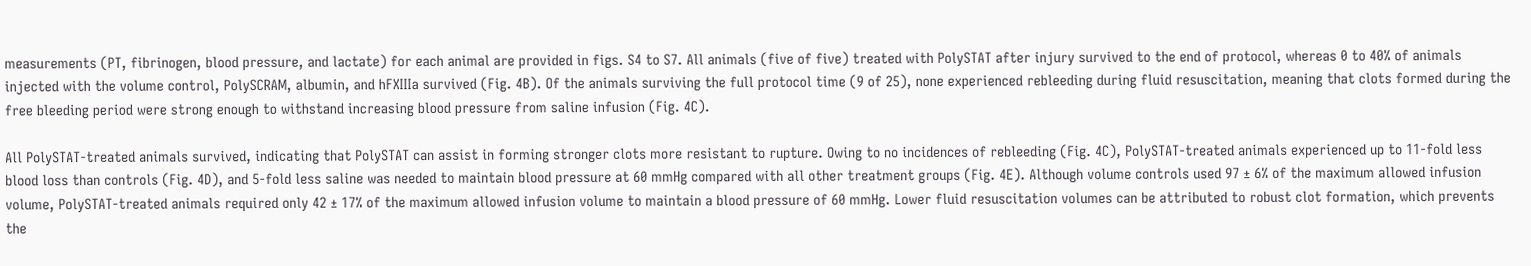measurements (PT, fibrinogen, blood pressure, and lactate) for each animal are provided in figs. S4 to S7. All animals (five of five) treated with PolySTAT after injury survived to the end of protocol, whereas 0 to 40% of animals injected with the volume control, PolySCRAM, albumin, and hFXIIIa survived (Fig. 4B). Of the animals surviving the full protocol time (9 of 25), none experienced rebleeding during fluid resuscitation, meaning that clots formed during the free bleeding period were strong enough to withstand increasing blood pressure from saline infusion (Fig. 4C).

All PolySTAT-treated animals survived, indicating that PolySTAT can assist in forming stronger clots more resistant to rupture. Owing to no incidences of rebleeding (Fig. 4C), PolySTAT-treated animals experienced up to 11-fold less blood loss than controls (Fig. 4D), and 5-fold less saline was needed to maintain blood pressure at 60 mmHg compared with all other treatment groups (Fig. 4E). Although volume controls used 97 ± 6% of the maximum allowed infusion volume, PolySTAT-treated animals required only 42 ± 17% of the maximum allowed infusion volume to maintain a blood pressure of 60 mmHg. Lower fluid resuscitation volumes can be attributed to robust clot formation, which prevents the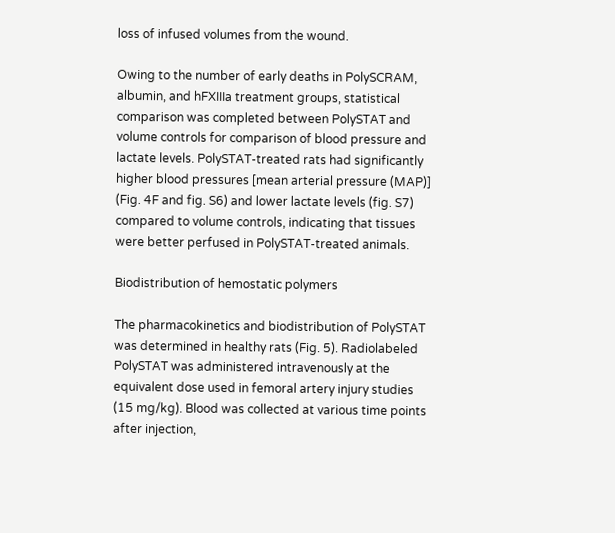loss of infused volumes from the wound.

Owing to the number of early deaths in PolySCRAM, albumin, and hFXIIIa treatment groups, statistical comparison was completed between PolySTAT and volume controls for comparison of blood pressure and lactate levels. PolySTAT-treated rats had significantly higher blood pressures [mean arterial pressure (MAP)] (Fig. 4F and fig. S6) and lower lactate levels (fig. S7) compared to volume controls, indicating that tissues were better perfused in PolySTAT-treated animals.

Biodistribution of hemostatic polymers

The pharmacokinetics and biodistribution of PolySTAT was determined in healthy rats (Fig. 5). Radiolabeled PolySTAT was administered intravenously at the equivalent dose used in femoral artery injury studies (15 mg/kg). Blood was collected at various time points after injection,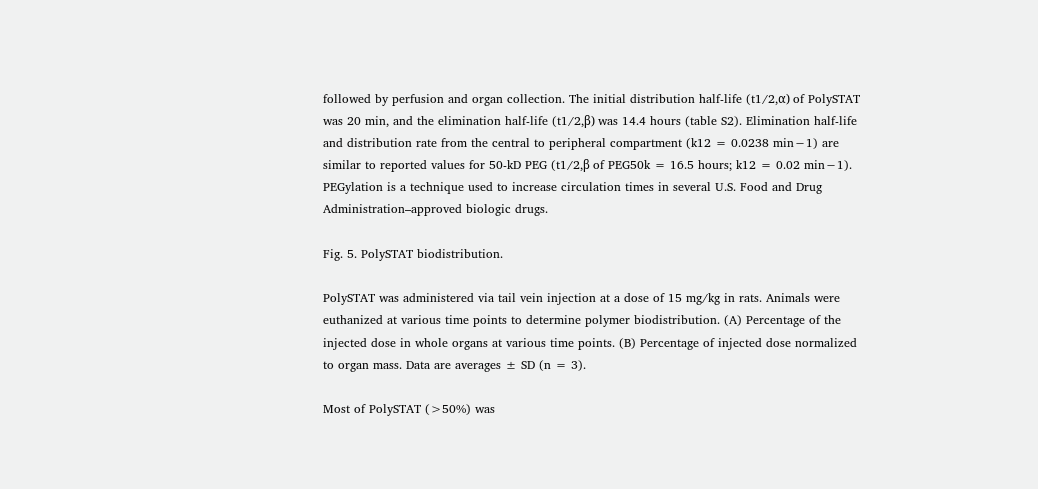followed by perfusion and organ collection. The initial distribution half-life (t1/2,α) of PolySTAT was 20 min, and the elimination half-life (t1/2,β) was 14.4 hours (table S2). Elimination half-life and distribution rate from the central to peripheral compartment (k12 = 0.0238 min−1) are similar to reported values for 50-kD PEG (t1/2,β of PEG50k = 16.5 hours; k12 = 0.02 min−1). PEGylation is a technique used to increase circulation times in several U.S. Food and Drug Administration–approved biologic drugs.

Fig. 5. PolySTAT biodistribution.

PolySTAT was administered via tail vein injection at a dose of 15 mg/kg in rats. Animals were euthanized at various time points to determine polymer biodistribution. (A) Percentage of the injected dose in whole organs at various time points. (B) Percentage of injected dose normalized to organ mass. Data are averages ± SD (n = 3).

Most of PolySTAT (>50%) was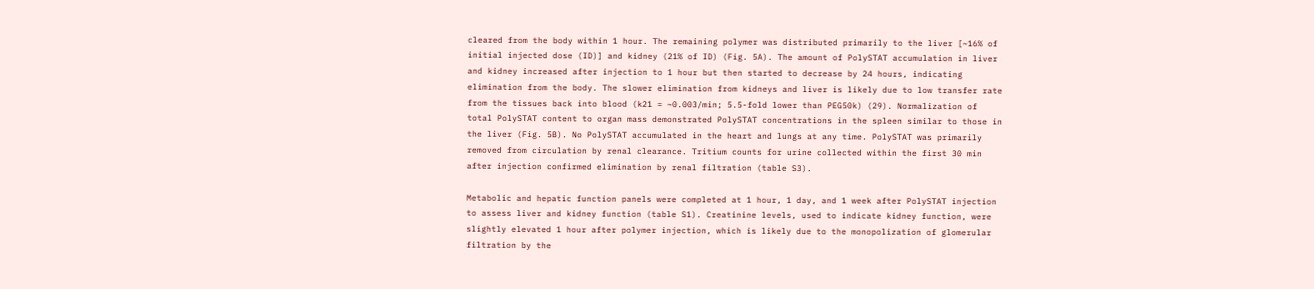cleared from the body within 1 hour. The remaining polymer was distributed primarily to the liver [~16% of initial injected dose (ID)] and kidney (21% of ID) (Fig. 5A). The amount of PolySTAT accumulation in liver and kidney increased after injection to 1 hour but then started to decrease by 24 hours, indicating elimination from the body. The slower elimination from kidneys and liver is likely due to low transfer rate from the tissues back into blood (k21 = ~0.003/min; 5.5-fold lower than PEG50k) (29). Normalization of total PolySTAT content to organ mass demonstrated PolySTAT concentrations in the spleen similar to those in the liver (Fig. 5B). No PolySTAT accumulated in the heart and lungs at any time. PolySTAT was primarily removed from circulation by renal clearance. Tritium counts for urine collected within the first 30 min after injection confirmed elimination by renal filtration (table S3).

Metabolic and hepatic function panels were completed at 1 hour, 1 day, and 1 week after PolySTAT injection to assess liver and kidney function (table S1). Creatinine levels, used to indicate kidney function, were slightly elevated 1 hour after polymer injection, which is likely due to the monopolization of glomerular filtration by the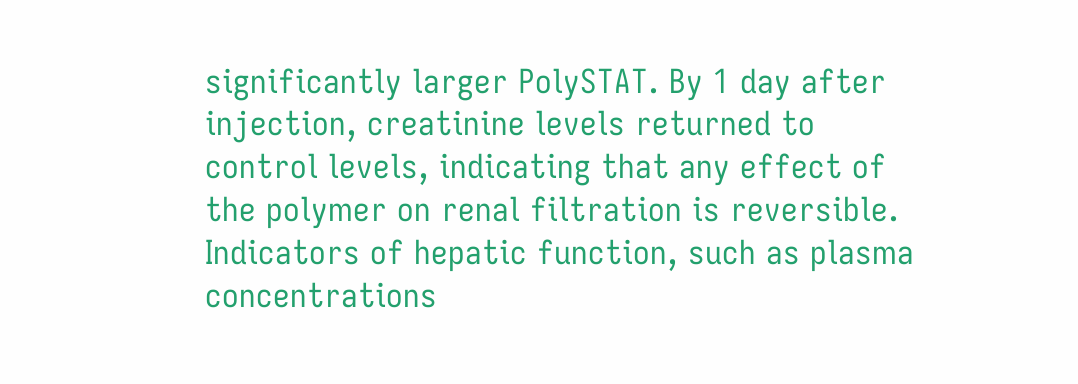significantly larger PolySTAT. By 1 day after injection, creatinine levels returned to control levels, indicating that any effect of the polymer on renal filtration is reversible. Indicators of hepatic function, such as plasma concentrations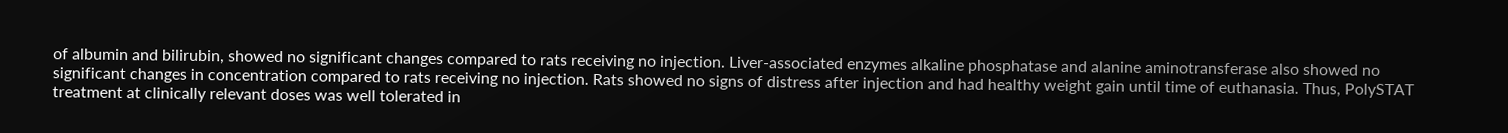of albumin and bilirubin, showed no significant changes compared to rats receiving no injection. Liver-associated enzymes alkaline phosphatase and alanine aminotransferase also showed no significant changes in concentration compared to rats receiving no injection. Rats showed no signs of distress after injection and had healthy weight gain until time of euthanasia. Thus, PolySTAT treatment at clinically relevant doses was well tolerated in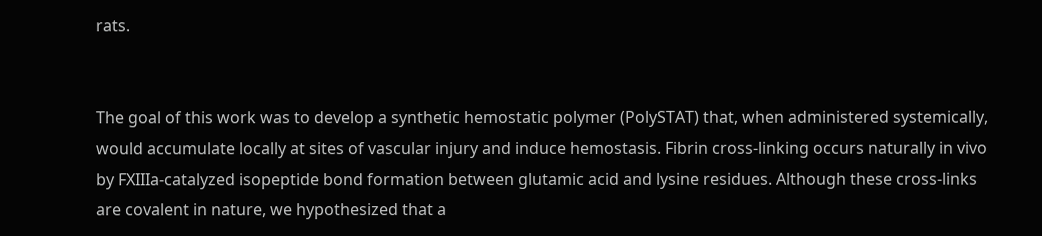rats.


The goal of this work was to develop a synthetic hemostatic polymer (PolySTAT) that, when administered systemically, would accumulate locally at sites of vascular injury and induce hemostasis. Fibrin cross-linking occurs naturally in vivo by FXIIIa-catalyzed isopeptide bond formation between glutamic acid and lysine residues. Although these cross-links are covalent in nature, we hypothesized that a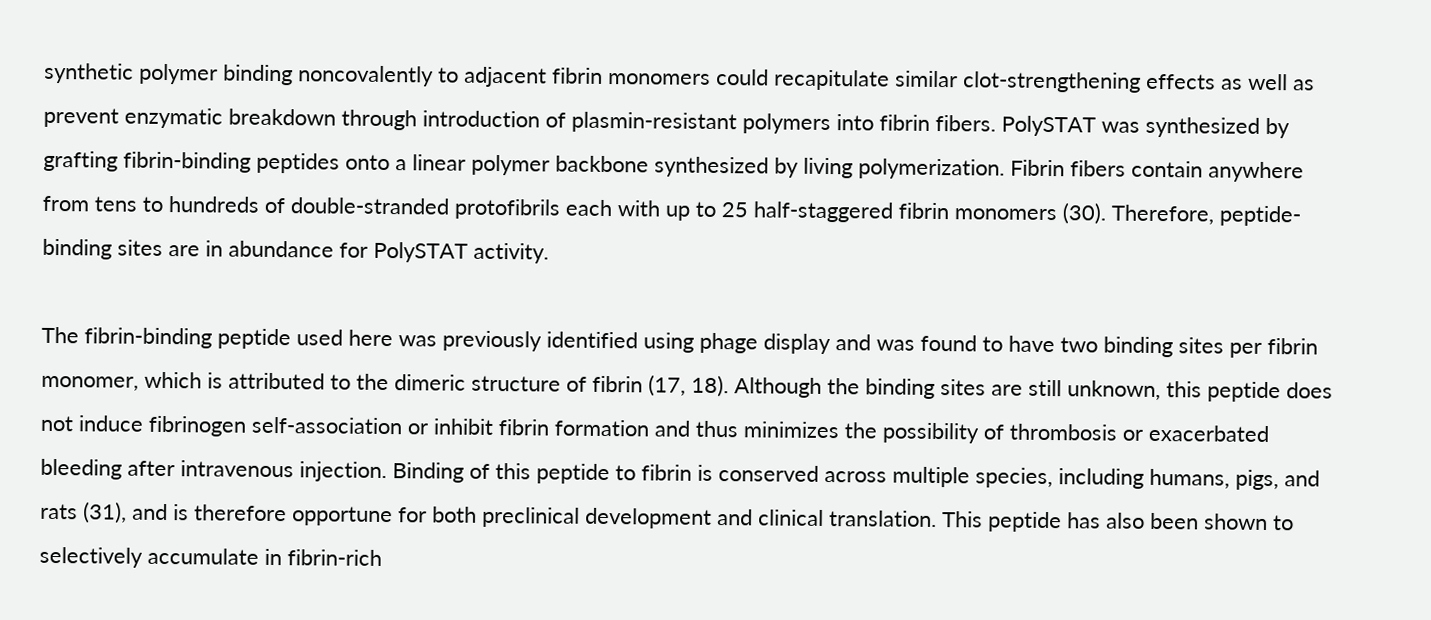synthetic polymer binding noncovalently to adjacent fibrin monomers could recapitulate similar clot-strengthening effects as well as prevent enzymatic breakdown through introduction of plasmin-resistant polymers into fibrin fibers. PolySTAT was synthesized by grafting fibrin-binding peptides onto a linear polymer backbone synthesized by living polymerization. Fibrin fibers contain anywhere from tens to hundreds of double-stranded protofibrils each with up to 25 half-staggered fibrin monomers (30). Therefore, peptide-binding sites are in abundance for PolySTAT activity.

The fibrin-binding peptide used here was previously identified using phage display and was found to have two binding sites per fibrin monomer, which is attributed to the dimeric structure of fibrin (17, 18). Although the binding sites are still unknown, this peptide does not induce fibrinogen self-association or inhibit fibrin formation and thus minimizes the possibility of thrombosis or exacerbated bleeding after intravenous injection. Binding of this peptide to fibrin is conserved across multiple species, including humans, pigs, and rats (31), and is therefore opportune for both preclinical development and clinical translation. This peptide has also been shown to selectively accumulate in fibrin-rich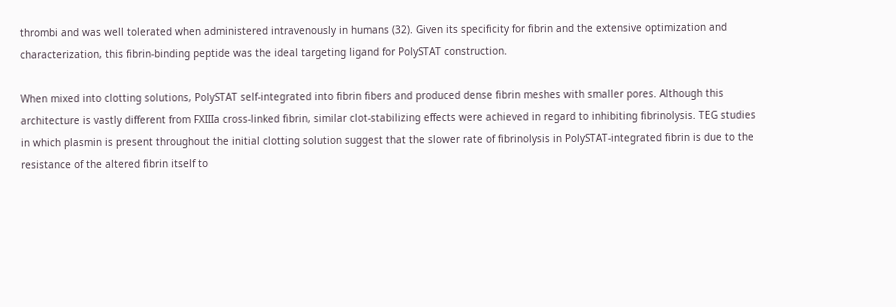thrombi and was well tolerated when administered intravenously in humans (32). Given its specificity for fibrin and the extensive optimization and characterization, this fibrin-binding peptide was the ideal targeting ligand for PolySTAT construction.

When mixed into clotting solutions, PolySTAT self-integrated into fibrin fibers and produced dense fibrin meshes with smaller pores. Although this architecture is vastly different from FXIIIa cross-linked fibrin, similar clot-stabilizing effects were achieved in regard to inhibiting fibrinolysis. TEG studies in which plasmin is present throughout the initial clotting solution suggest that the slower rate of fibrinolysis in PolySTAT-integrated fibrin is due to the resistance of the altered fibrin itself to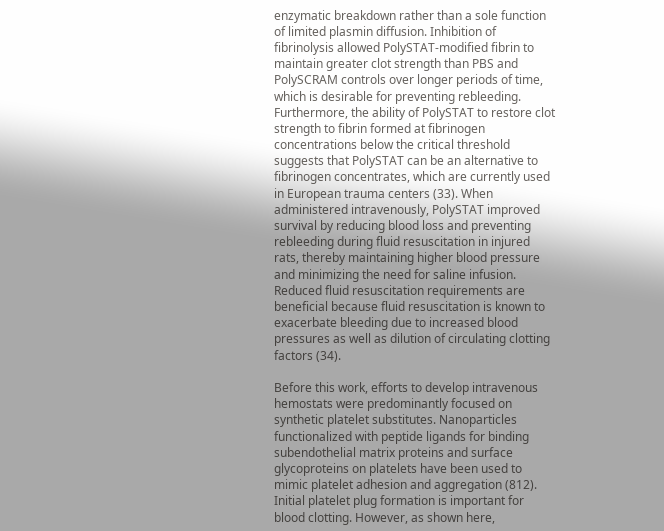enzymatic breakdown rather than a sole function of limited plasmin diffusion. Inhibition of fibrinolysis allowed PolySTAT-modified fibrin to maintain greater clot strength than PBS and PolySCRAM controls over longer periods of time, which is desirable for preventing rebleeding. Furthermore, the ability of PolySTAT to restore clot strength to fibrin formed at fibrinogen concentrations below the critical threshold suggests that PolySTAT can be an alternative to fibrinogen concentrates, which are currently used in European trauma centers (33). When administered intravenously, PolySTAT improved survival by reducing blood loss and preventing rebleeding during fluid resuscitation in injured rats, thereby maintaining higher blood pressure and minimizing the need for saline infusion. Reduced fluid resuscitation requirements are beneficial because fluid resuscitation is known to exacerbate bleeding due to increased blood pressures as well as dilution of circulating clotting factors (34).

Before this work, efforts to develop intravenous hemostats were predominantly focused on synthetic platelet substitutes. Nanoparticles functionalized with peptide ligands for binding subendothelial matrix proteins and surface glycoproteins on platelets have been used to mimic platelet adhesion and aggregation (812). Initial platelet plug formation is important for blood clotting. However, as shown here,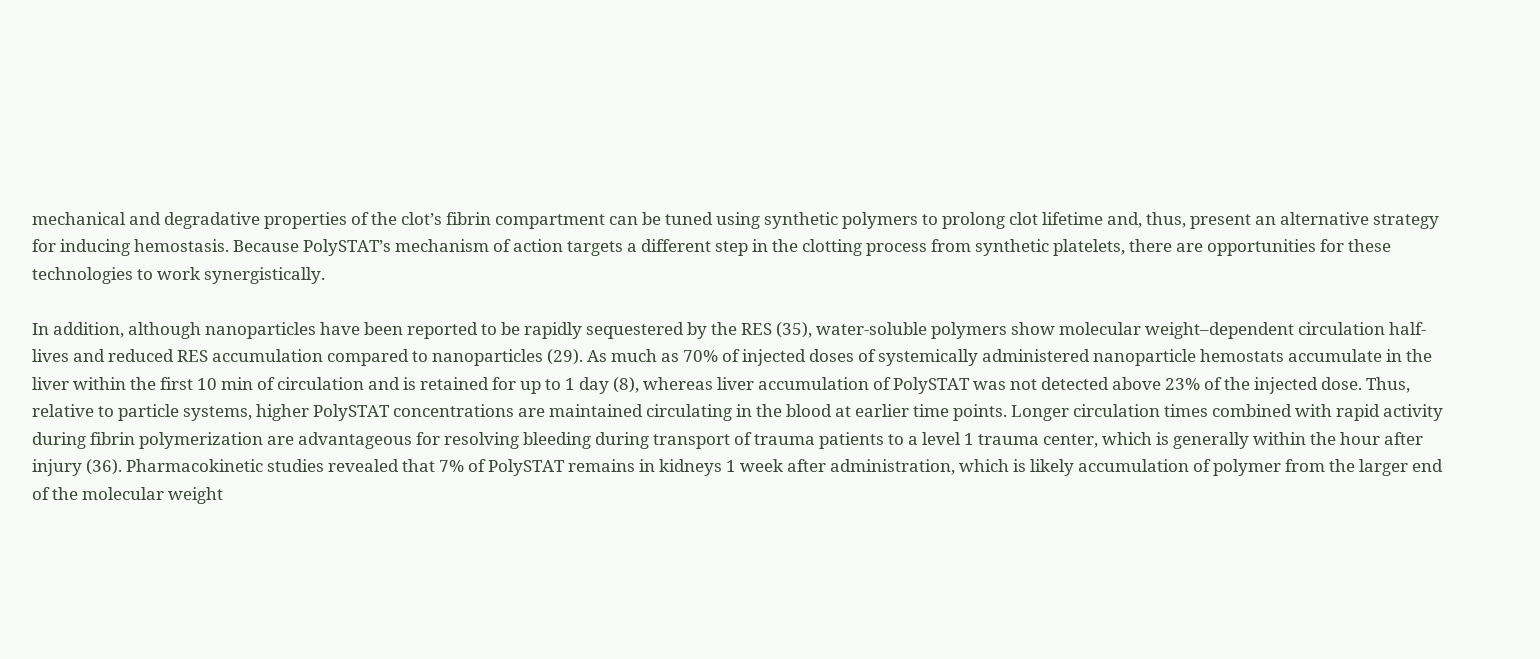mechanical and degradative properties of the clot’s fibrin compartment can be tuned using synthetic polymers to prolong clot lifetime and, thus, present an alternative strategy for inducing hemostasis. Because PolySTAT’s mechanism of action targets a different step in the clotting process from synthetic platelets, there are opportunities for these technologies to work synergistically.

In addition, although nanoparticles have been reported to be rapidly sequestered by the RES (35), water-soluble polymers show molecular weight–dependent circulation half-lives and reduced RES accumulation compared to nanoparticles (29). As much as 70% of injected doses of systemically administered nanoparticle hemostats accumulate in the liver within the first 10 min of circulation and is retained for up to 1 day (8), whereas liver accumulation of PolySTAT was not detected above 23% of the injected dose. Thus, relative to particle systems, higher PolySTAT concentrations are maintained circulating in the blood at earlier time points. Longer circulation times combined with rapid activity during fibrin polymerization are advantageous for resolving bleeding during transport of trauma patients to a level 1 trauma center, which is generally within the hour after injury (36). Pharmacokinetic studies revealed that 7% of PolySTAT remains in kidneys 1 week after administration, which is likely accumulation of polymer from the larger end of the molecular weight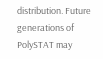distribution. Future generations of PolySTAT may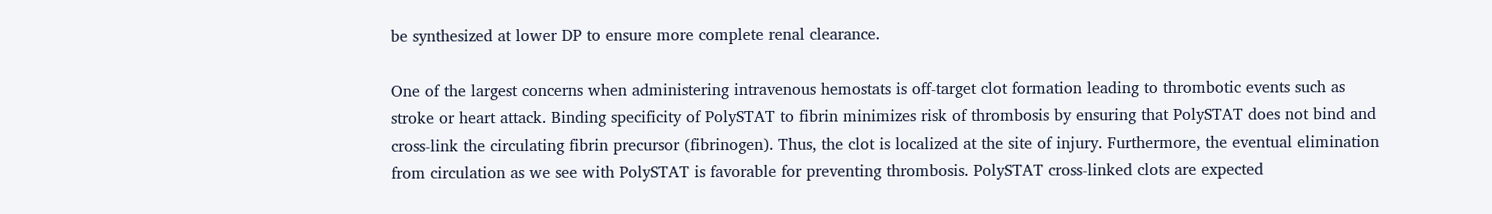be synthesized at lower DP to ensure more complete renal clearance.

One of the largest concerns when administering intravenous hemostats is off-target clot formation leading to thrombotic events such as stroke or heart attack. Binding specificity of PolySTAT to fibrin minimizes risk of thrombosis by ensuring that PolySTAT does not bind and cross-link the circulating fibrin precursor (fibrinogen). Thus, the clot is localized at the site of injury. Furthermore, the eventual elimination from circulation as we see with PolySTAT is favorable for preventing thrombosis. PolySTAT cross-linked clots are expected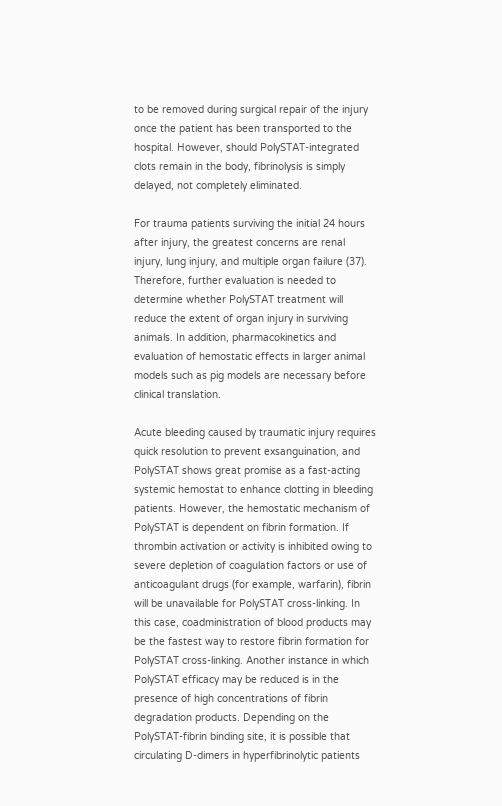to be removed during surgical repair of the injury once the patient has been transported to the hospital. However, should PolySTAT-integrated clots remain in the body, fibrinolysis is simply delayed, not completely eliminated.

For trauma patients surviving the initial 24 hours after injury, the greatest concerns are renal injury, lung injury, and multiple organ failure (37). Therefore, further evaluation is needed to determine whether PolySTAT treatment will reduce the extent of organ injury in surviving animals. In addition, pharmacokinetics and evaluation of hemostatic effects in larger animal models such as pig models are necessary before clinical translation.

Acute bleeding caused by traumatic injury requires quick resolution to prevent exsanguination, and PolySTAT shows great promise as a fast-acting systemic hemostat to enhance clotting in bleeding patients. However, the hemostatic mechanism of PolySTAT is dependent on fibrin formation. If thrombin activation or activity is inhibited owing to severe depletion of coagulation factors or use of anticoagulant drugs (for example, warfarin), fibrin will be unavailable for PolySTAT cross-linking. In this case, coadministration of blood products may be the fastest way to restore fibrin formation for PolySTAT cross-linking. Another instance in which PolySTAT efficacy may be reduced is in the presence of high concentrations of fibrin degradation products. Depending on the PolySTAT-fibrin binding site, it is possible that circulating D-dimers in hyperfibrinolytic patients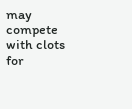may compete with clots for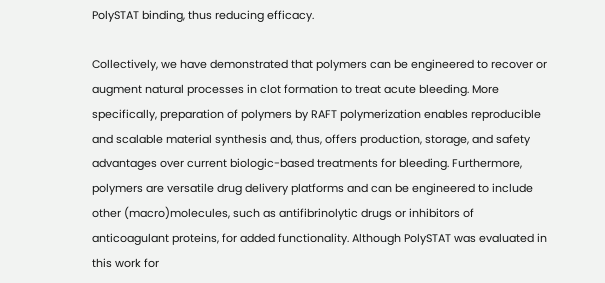PolySTAT binding, thus reducing efficacy.

Collectively, we have demonstrated that polymers can be engineered to recover or augment natural processes in clot formation to treat acute bleeding. More specifically, preparation of polymers by RAFT polymerization enables reproducible and scalable material synthesis and, thus, offers production, storage, and safety advantages over current biologic-based treatments for bleeding. Furthermore, polymers are versatile drug delivery platforms and can be engineered to include other (macro)molecules, such as antifibrinolytic drugs or inhibitors of anticoagulant proteins, for added functionality. Although PolySTAT was evaluated in this work for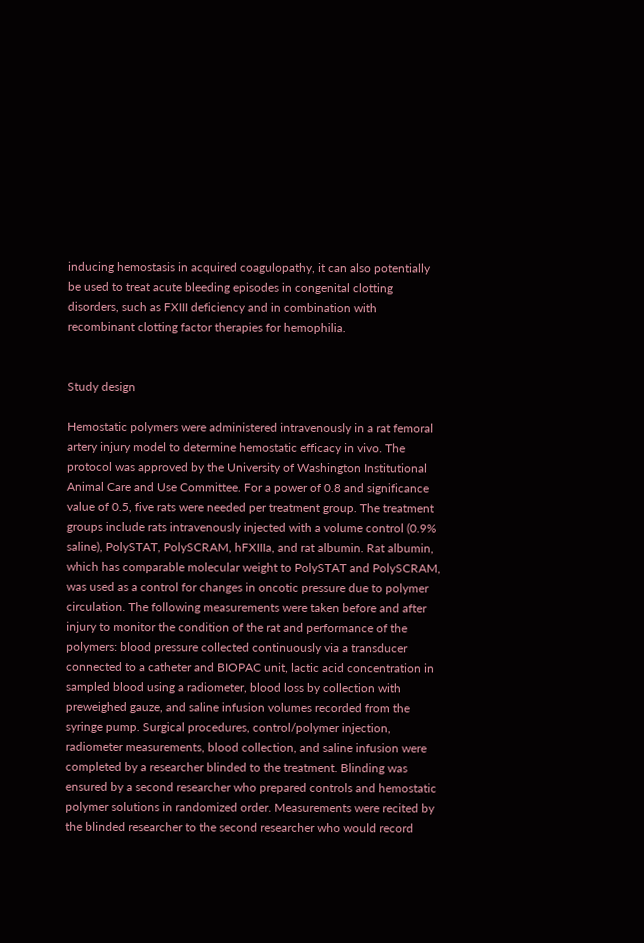inducing hemostasis in acquired coagulopathy, it can also potentially be used to treat acute bleeding episodes in congenital clotting disorders, such as FXIII deficiency and in combination with recombinant clotting factor therapies for hemophilia.


Study design

Hemostatic polymers were administered intravenously in a rat femoral artery injury model to determine hemostatic efficacy in vivo. The protocol was approved by the University of Washington Institutional Animal Care and Use Committee. For a power of 0.8 and significance value of 0.5, five rats were needed per treatment group. The treatment groups include rats intravenously injected with a volume control (0.9% saline), PolySTAT, PolySCRAM, hFXIIIa, and rat albumin. Rat albumin, which has comparable molecular weight to PolySTAT and PolySCRAM, was used as a control for changes in oncotic pressure due to polymer circulation. The following measurements were taken before and after injury to monitor the condition of the rat and performance of the polymers: blood pressure collected continuously via a transducer connected to a catheter and BIOPAC unit, lactic acid concentration in sampled blood using a radiometer, blood loss by collection with preweighed gauze, and saline infusion volumes recorded from the syringe pump. Surgical procedures, control/polymer injection, radiometer measurements, blood collection, and saline infusion were completed by a researcher blinded to the treatment. Blinding was ensured by a second researcher who prepared controls and hemostatic polymer solutions in randomized order. Measurements were recited by the blinded researcher to the second researcher who would record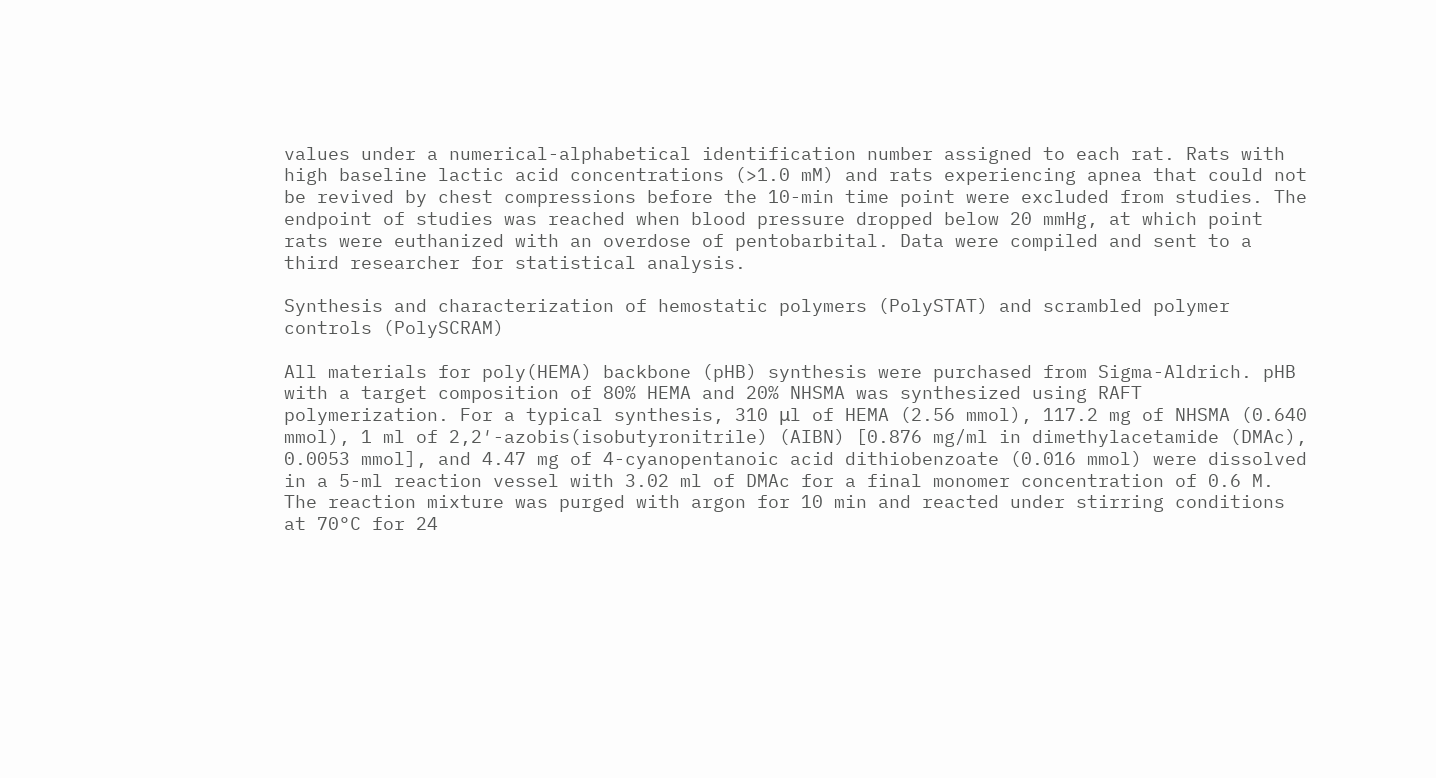values under a numerical-alphabetical identification number assigned to each rat. Rats with high baseline lactic acid concentrations (>1.0 mM) and rats experiencing apnea that could not be revived by chest compressions before the 10-min time point were excluded from studies. The endpoint of studies was reached when blood pressure dropped below 20 mmHg, at which point rats were euthanized with an overdose of pentobarbital. Data were compiled and sent to a third researcher for statistical analysis.

Synthesis and characterization of hemostatic polymers (PolySTAT) and scrambled polymer controls (PolySCRAM)

All materials for poly(HEMA) backbone (pHB) synthesis were purchased from Sigma-Aldrich. pHB with a target composition of 80% HEMA and 20% NHSMA was synthesized using RAFT polymerization. For a typical synthesis, 310 μl of HEMA (2.56 mmol), 117.2 mg of NHSMA (0.640 mmol), 1 ml of 2,2′-azobis(isobutyronitrile) (AIBN) [0.876 mg/ml in dimethylacetamide (DMAc), 0.0053 mmol], and 4.47 mg of 4-cyanopentanoic acid dithiobenzoate (0.016 mmol) were dissolved in a 5-ml reaction vessel with 3.02 ml of DMAc for a final monomer concentration of 0.6 M. The reaction mixture was purged with argon for 10 min and reacted under stirring conditions at 70°C for 24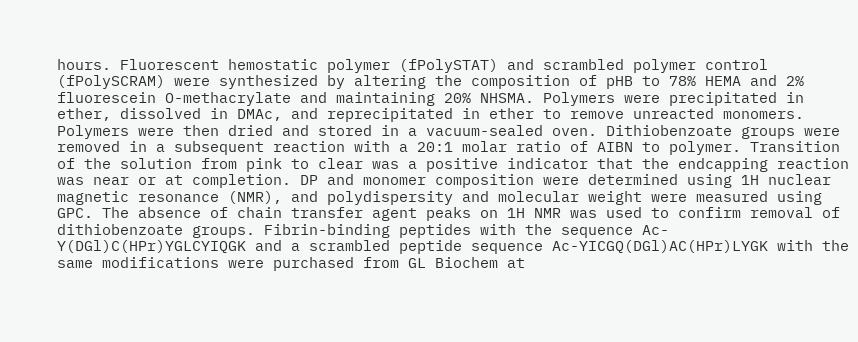hours. Fluorescent hemostatic polymer (fPolySTAT) and scrambled polymer control (fPolySCRAM) were synthesized by altering the composition of pHB to 78% HEMA and 2% fluorescein O-methacrylate and maintaining 20% NHSMA. Polymers were precipitated in ether, dissolved in DMAc, and reprecipitated in ether to remove unreacted monomers. Polymers were then dried and stored in a vacuum-sealed oven. Dithiobenzoate groups were removed in a subsequent reaction with a 20:1 molar ratio of AIBN to polymer. Transition of the solution from pink to clear was a positive indicator that the endcapping reaction was near or at completion. DP and monomer composition were determined using 1H nuclear magnetic resonance (NMR), and polydispersity and molecular weight were measured using GPC. The absence of chain transfer agent peaks on 1H NMR was used to confirm removal of dithiobenzoate groups. Fibrin-binding peptides with the sequence Ac-Y(DGl)C(HPr)YGLCYIQGK and a scrambled peptide sequence Ac-YICGQ(DGl)AC(HPr)LYGK with the same modifications were purchased from GL Biochem at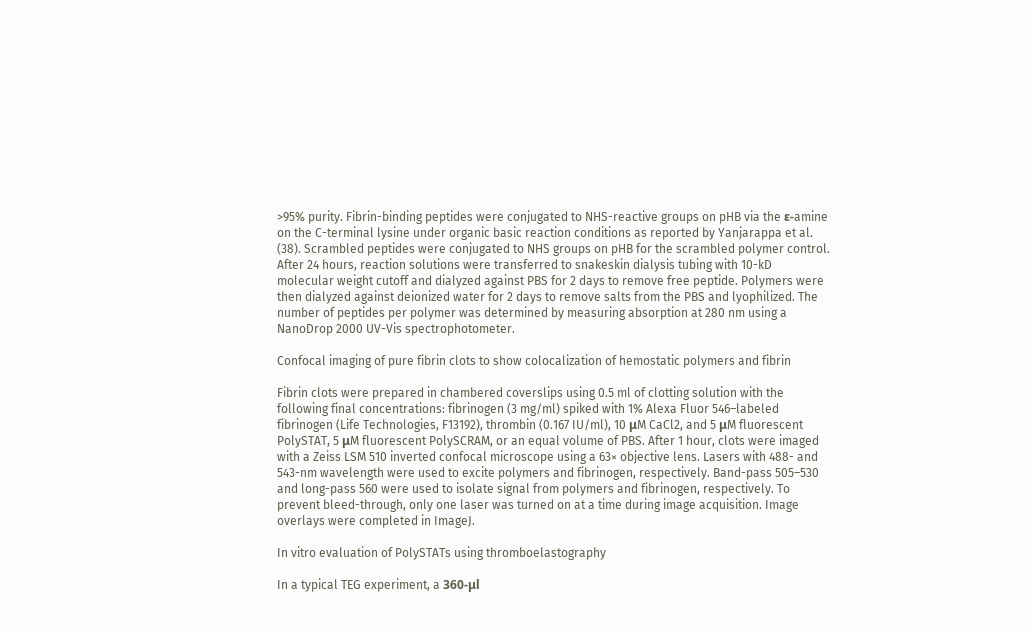>95% purity. Fibrin-binding peptides were conjugated to NHS-reactive groups on pHB via the ε-amine on the C-terminal lysine under organic basic reaction conditions as reported by Yanjarappa et al. (38). Scrambled peptides were conjugated to NHS groups on pHB for the scrambled polymer control. After 24 hours, reaction solutions were transferred to snakeskin dialysis tubing with 10-kD molecular weight cutoff and dialyzed against PBS for 2 days to remove free peptide. Polymers were then dialyzed against deionized water for 2 days to remove salts from the PBS and lyophilized. The number of peptides per polymer was determined by measuring absorption at 280 nm using a NanoDrop 2000 UV-Vis spectrophotometer.

Confocal imaging of pure fibrin clots to show colocalization of hemostatic polymers and fibrin

Fibrin clots were prepared in chambered coverslips using 0.5 ml of clotting solution with the following final concentrations: fibrinogen (3 mg/ml) spiked with 1% Alexa Fluor 546–labeled fibrinogen (Life Technologies, F13192), thrombin (0.167 IU/ml), 10 μM CaCl2, and 5 μM fluorescent PolySTAT, 5 μM fluorescent PolySCRAM, or an equal volume of PBS. After 1 hour, clots were imaged with a Zeiss LSM 510 inverted confocal microscope using a 63× objective lens. Lasers with 488- and 543-nm wavelength were used to excite polymers and fibrinogen, respectively. Band-pass 505–530 and long-pass 560 were used to isolate signal from polymers and fibrinogen, respectively. To prevent bleed-through, only one laser was turned on at a time during image acquisition. Image overlays were completed in ImageJ.

In vitro evaluation of PolySTATs using thromboelastography

In a typical TEG experiment, a 360-μl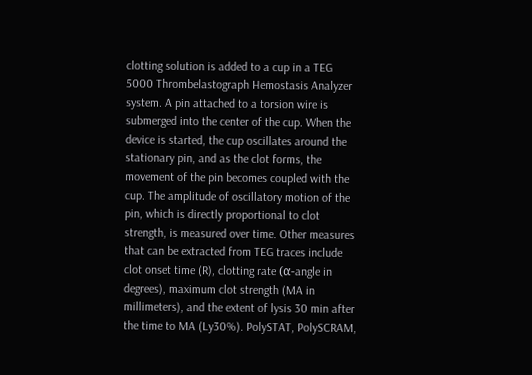clotting solution is added to a cup in a TEG 5000 Thrombelastograph Hemostasis Analyzer system. A pin attached to a torsion wire is submerged into the center of the cup. When the device is started, the cup oscillates around the stationary pin, and as the clot forms, the movement of the pin becomes coupled with the cup. The amplitude of oscillatory motion of the pin, which is directly proportional to clot strength, is measured over time. Other measures that can be extracted from TEG traces include clot onset time (R), clotting rate (α-angle in degrees), maximum clot strength (MA in millimeters), and the extent of lysis 30 min after the time to MA (Ly30%). PolySTAT, PolySCRAM,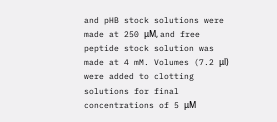and pHB stock solutions were made at 250 μM, and free peptide stock solution was made at 4 mM. Volumes (7.2 μl) were added to clotting solutions for final concentrations of 5 μM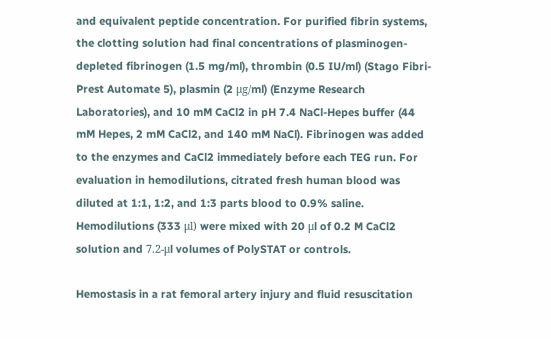and equivalent peptide concentration. For purified fibrin systems, the clotting solution had final concentrations of plasminogen-depleted fibrinogen (1.5 mg/ml), thrombin (0.5 IU/ml) (Stago Fibri-Prest Automate 5), plasmin (2 μg/ml) (Enzyme Research Laboratories), and 10 mM CaCl2 in pH 7.4 NaCl-Hepes buffer (44 mM Hepes, 2 mM CaCl2, and 140 mM NaCl). Fibrinogen was added to the enzymes and CaCl2 immediately before each TEG run. For evaluation in hemodilutions, citrated fresh human blood was diluted at 1:1, 1:2, and 1:3 parts blood to 0.9% saline. Hemodilutions (333 μl) were mixed with 20 μl of 0.2 M CaCl2 solution and 7.2-μl volumes of PolySTAT or controls.

Hemostasis in a rat femoral artery injury and fluid resuscitation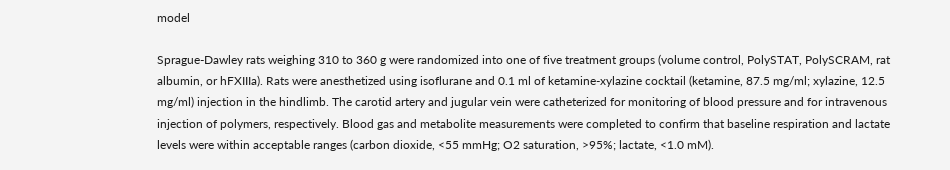model

Sprague-Dawley rats weighing 310 to 360 g were randomized into one of five treatment groups (volume control, PolySTAT, PolySCRAM, rat albumin, or hFXIIIa). Rats were anesthetized using isoflurane and 0.1 ml of ketamine-xylazine cocktail (ketamine, 87.5 mg/ml; xylazine, 12.5 mg/ml) injection in the hindlimb. The carotid artery and jugular vein were catheterized for monitoring of blood pressure and for intravenous injection of polymers, respectively. Blood gas and metabolite measurements were completed to confirm that baseline respiration and lactate levels were within acceptable ranges (carbon dioxide, <55 mmHg; O2 saturation, >95%; lactate, <1.0 mM).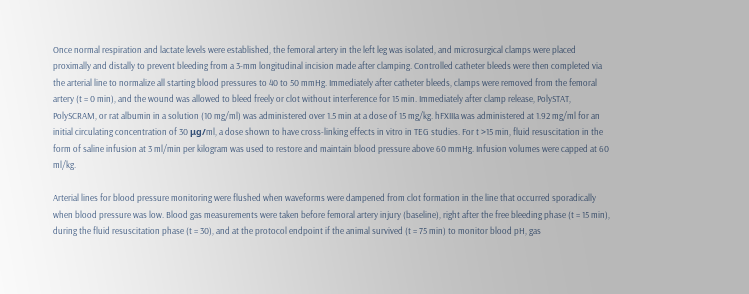Once normal respiration and lactate levels were established, the femoral artery in the left leg was isolated, and microsurgical clamps were placed proximally and distally to prevent bleeding from a 3-mm longitudinal incision made after clamping. Controlled catheter bleeds were then completed via the arterial line to normalize all starting blood pressures to 40 to 50 mmHg. Immediately after catheter bleeds, clamps were removed from the femoral artery (t = 0 min), and the wound was allowed to bleed freely or clot without interference for 15 min. Immediately after clamp release, PolySTAT, PolySCRAM, or rat albumin in a solution (10 mg/ml) was administered over 1.5 min at a dose of 15 mg/kg. hFXIIIa was administered at 1.92 mg/ml for an initial circulating concentration of 30 μg/ml, a dose shown to have cross-linking effects in vitro in TEG studies. For t >15 min, fluid resuscitation in the form of saline infusion at 3 ml/min per kilogram was used to restore and maintain blood pressure above 60 mmHg. Infusion volumes were capped at 60 ml/kg.

Arterial lines for blood pressure monitoring were flushed when waveforms were dampened from clot formation in the line that occurred sporadically when blood pressure was low. Blood gas measurements were taken before femoral artery injury (baseline), right after the free bleeding phase (t = 15 min), during the fluid resuscitation phase (t = 30), and at the protocol endpoint if the animal survived (t = 75 min) to monitor blood pH, gas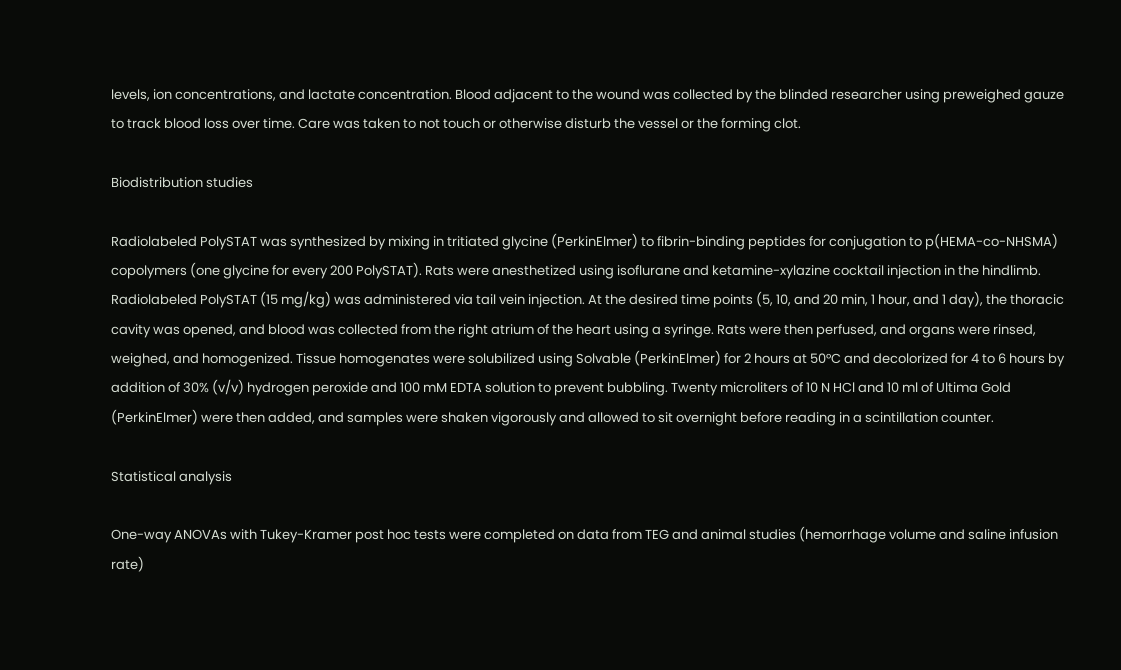levels, ion concentrations, and lactate concentration. Blood adjacent to the wound was collected by the blinded researcher using preweighed gauze to track blood loss over time. Care was taken to not touch or otherwise disturb the vessel or the forming clot.

Biodistribution studies

Radiolabeled PolySTAT was synthesized by mixing in tritiated glycine (PerkinElmer) to fibrin-binding peptides for conjugation to p(HEMA-co-NHSMA) copolymers (one glycine for every 200 PolySTAT). Rats were anesthetized using isoflurane and ketamine-xylazine cocktail injection in the hindlimb. Radiolabeled PolySTAT (15 mg/kg) was administered via tail vein injection. At the desired time points (5, 10, and 20 min, 1 hour, and 1 day), the thoracic cavity was opened, and blood was collected from the right atrium of the heart using a syringe. Rats were then perfused, and organs were rinsed, weighed, and homogenized. Tissue homogenates were solubilized using Solvable (PerkinElmer) for 2 hours at 50°C and decolorized for 4 to 6 hours by addition of 30% (v/v) hydrogen peroxide and 100 mM EDTA solution to prevent bubbling. Twenty microliters of 10 N HCl and 10 ml of Ultima Gold (PerkinElmer) were then added, and samples were shaken vigorously and allowed to sit overnight before reading in a scintillation counter.

Statistical analysis

One-way ANOVAs with Tukey-Kramer post hoc tests were completed on data from TEG and animal studies (hemorrhage volume and saline infusion rate)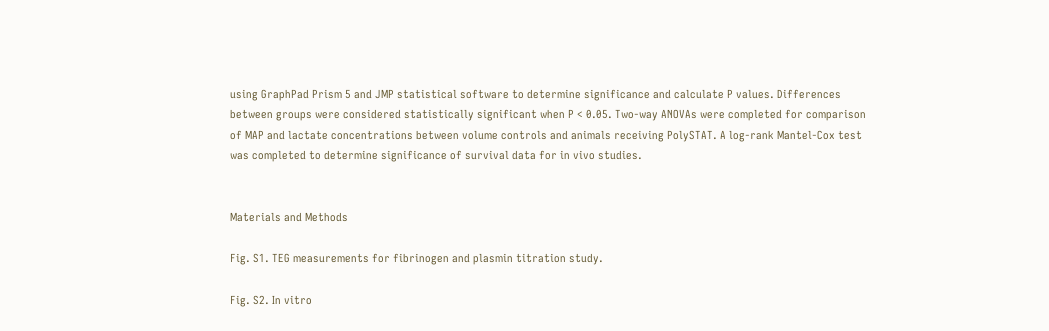using GraphPad Prism 5 and JMP statistical software to determine significance and calculate P values. Differences between groups were considered statistically significant when P < 0.05. Two-way ANOVAs were completed for comparison of MAP and lactate concentrations between volume controls and animals receiving PolySTAT. A log-rank Mantel-Cox test was completed to determine significance of survival data for in vivo studies.


Materials and Methods

Fig. S1. TEG measurements for fibrinogen and plasmin titration study.

Fig. S2. In vitro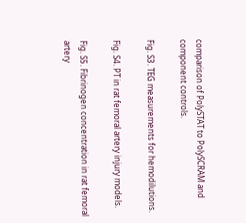comparison of PolySTAT to PolySCRAM and component controls.

Fig. S3. TEG measurements for hemodilutions.

Fig. S4. PT in rat femoral artery injury models.

Fig. S5. Fibrinogen concentration in rat femoral artery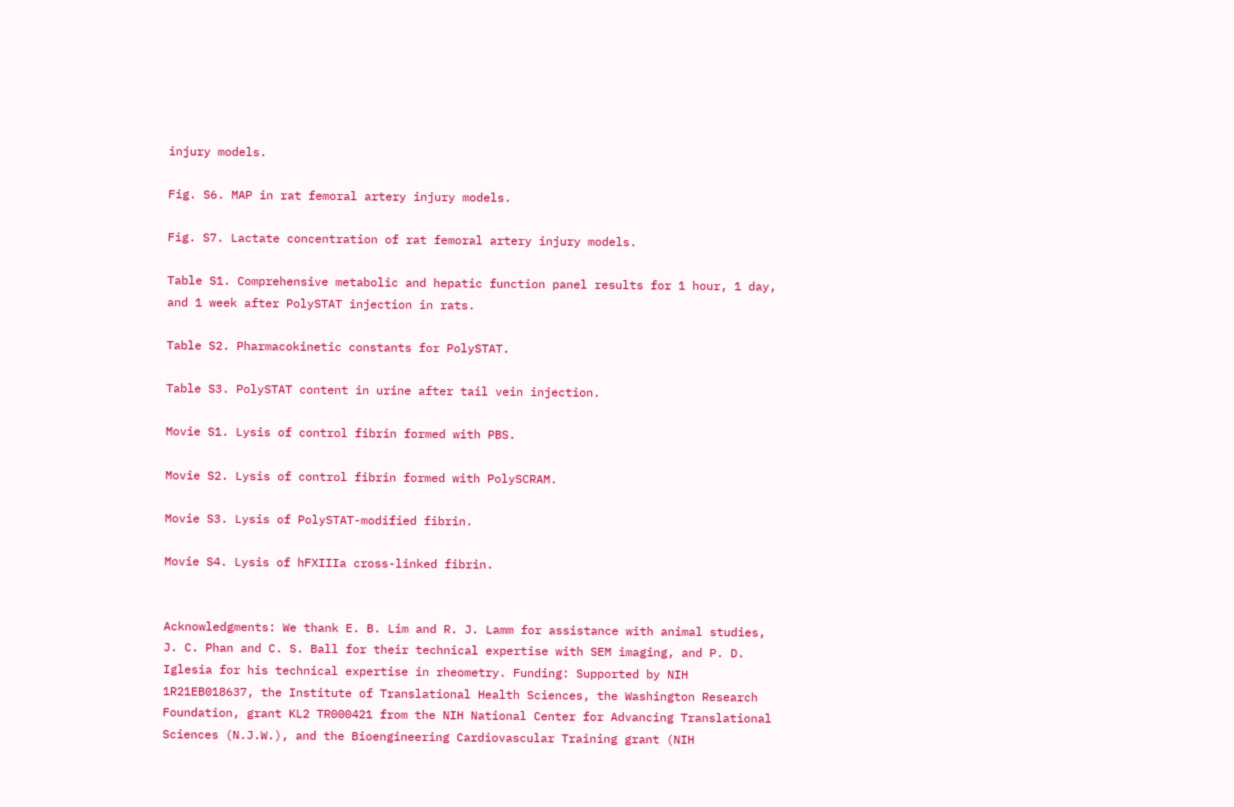injury models.

Fig. S6. MAP in rat femoral artery injury models.

Fig. S7. Lactate concentration of rat femoral artery injury models.

Table S1. Comprehensive metabolic and hepatic function panel results for 1 hour, 1 day, and 1 week after PolySTAT injection in rats.

Table S2. Pharmacokinetic constants for PolySTAT.

Table S3. PolySTAT content in urine after tail vein injection.

Movie S1. Lysis of control fibrin formed with PBS.

Movie S2. Lysis of control fibrin formed with PolySCRAM.

Movie S3. Lysis of PolySTAT-modified fibrin.

Movie S4. Lysis of hFXIIIa cross-linked fibrin.


Acknowledgments: We thank E. B. Lim and R. J. Lamm for assistance with animal studies, J. C. Phan and C. S. Ball for their technical expertise with SEM imaging, and P. D. Iglesia for his technical expertise in rheometry. Funding: Supported by NIH 1R21EB018637, the Institute of Translational Health Sciences, the Washington Research Foundation, grant KL2 TR000421 from the NIH National Center for Advancing Translational Sciences (N.J.W.), and the Bioengineering Cardiovascular Training grant (NIH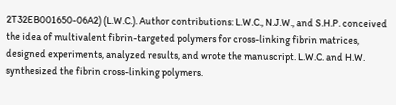2T32EB001650-06A2) (L.W.C.). Author contributions: L.W.C., N.J.W., and S.H.P. conceived the idea of multivalent fibrin-targeted polymers for cross-linking fibrin matrices, designed experiments, analyzed results, and wrote the manuscript. L.W.C. and H.W. synthesized the fibrin cross-linking polymers.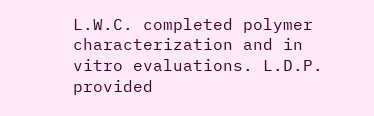L.W.C. completed polymer characterization and in vitro evaluations. L.D.P. provided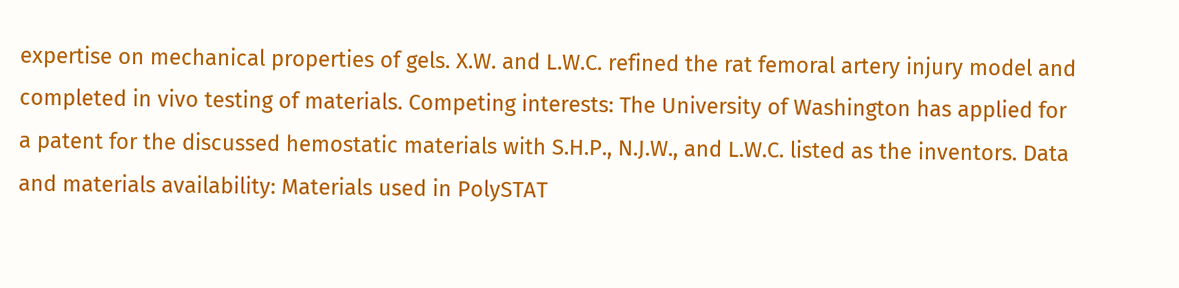expertise on mechanical properties of gels. X.W. and L.W.C. refined the rat femoral artery injury model and completed in vivo testing of materials. Competing interests: The University of Washington has applied for a patent for the discussed hemostatic materials with S.H.P., N.J.W., and L.W.C. listed as the inventors. Data and materials availability: Materials used in PolySTAT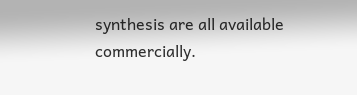synthesis are all available commercially.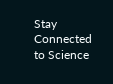Stay Connected to Science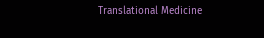Translational Medicine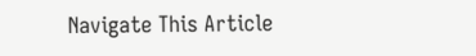Navigate This Article